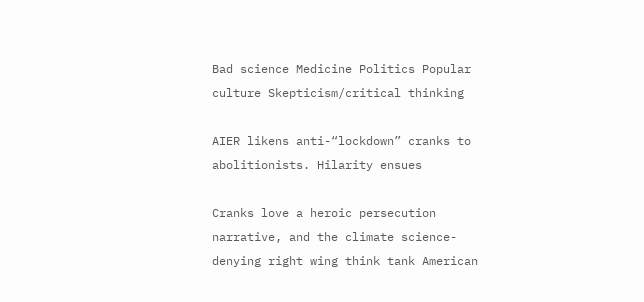Bad science Medicine Politics Popular culture Skepticism/critical thinking

AIER likens anti-“lockdown” cranks to abolitionists. Hilarity ensues

Cranks love a heroic persecution narrative, and the climate science-denying right wing think tank American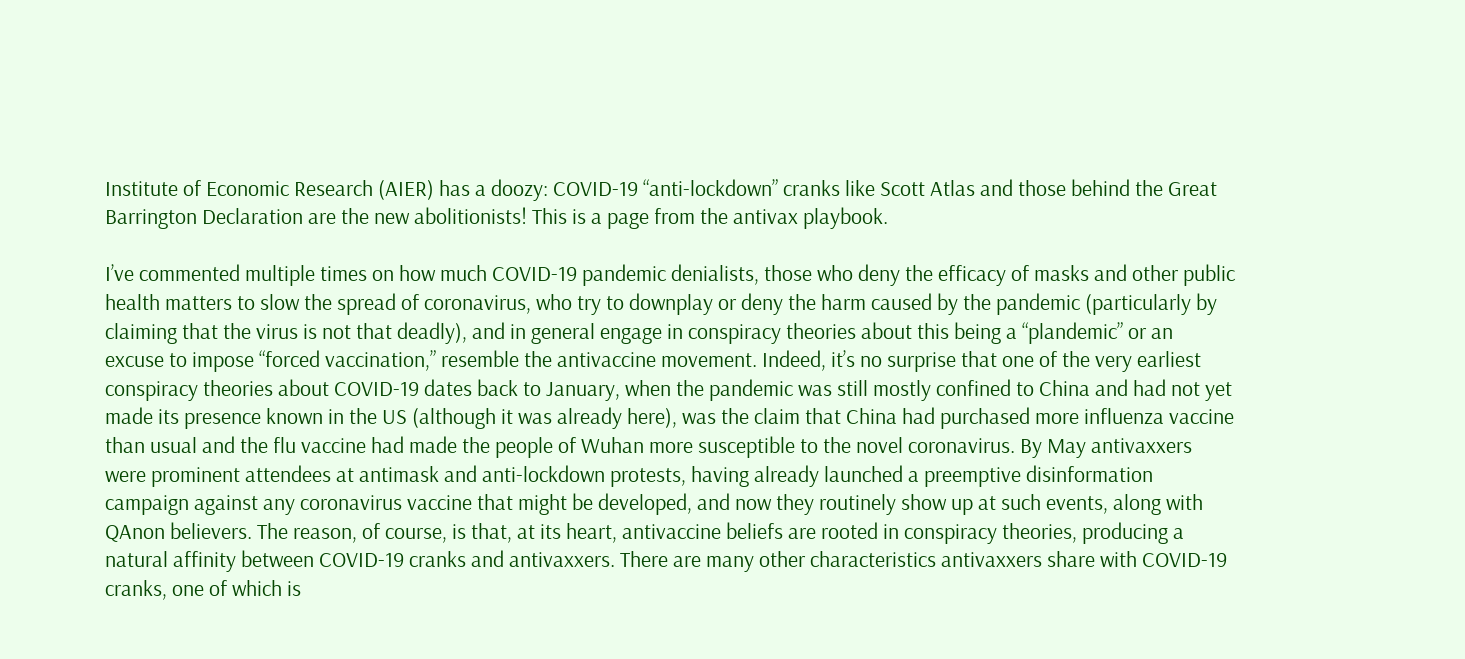Institute of Economic Research (AIER) has a doozy: COVID-19 “anti-lockdown” cranks like Scott Atlas and those behind the Great Barrington Declaration are the new abolitionists! This is a page from the antivax playbook.

I’ve commented multiple times on how much COVID-19 pandemic denialists, those who deny the efficacy of masks and other public health matters to slow the spread of coronavirus, who try to downplay or deny the harm caused by the pandemic (particularly by claiming that the virus is not that deadly), and in general engage in conspiracy theories about this being a “plandemic” or an excuse to impose “forced vaccination,” resemble the antivaccine movement. Indeed, it’s no surprise that one of the very earliest conspiracy theories about COVID-19 dates back to January, when the pandemic was still mostly confined to China and had not yet made its presence known in the US (although it was already here), was the claim that China had purchased more influenza vaccine than usual and the flu vaccine had made the people of Wuhan more susceptible to the novel coronavirus. By May antivaxxers were prominent attendees at antimask and anti-lockdown protests, having already launched a preemptive disinformation campaign against any coronavirus vaccine that might be developed, and now they routinely show up at such events, along with QAnon believers. The reason, of course, is that, at its heart, antivaccine beliefs are rooted in conspiracy theories, producing a natural affinity between COVID-19 cranks and antivaxxers. There are many other characteristics antivaxxers share with COVID-19 cranks, one of which is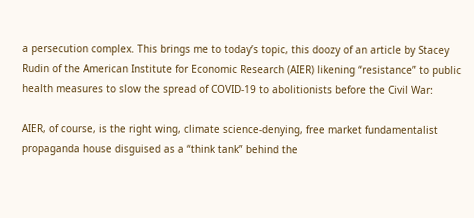a persecution complex. This brings me to today’s topic, this doozy of an article by Stacey Rudin of the American Institute for Economic Research (AIER) likening “resistance” to public health measures to slow the spread of COVID-19 to abolitionists before the Civil War:

AIER, of course, is the right wing, climate science-denying, free market fundamentalist propaganda house disguised as a “think tank” behind the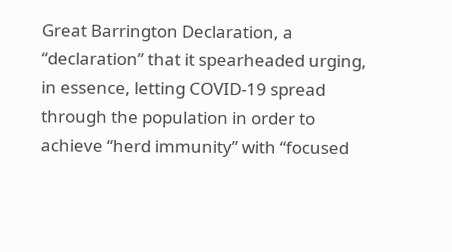Great Barrington Declaration, a “declaration” that it spearheaded urging, in essence, letting COVID-19 spread through the population in order to achieve “herd immunity” with “focused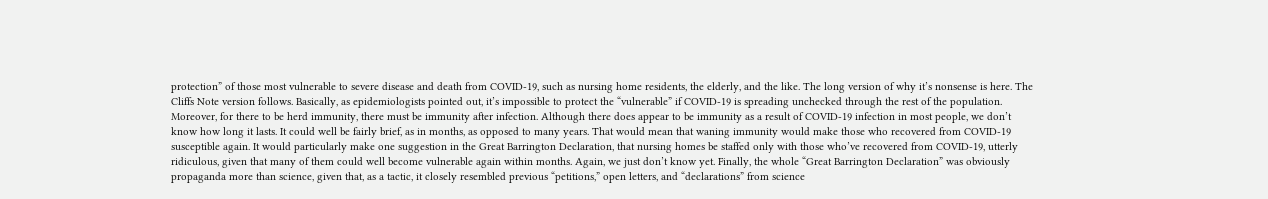protection” of those most vulnerable to severe disease and death from COVID-19, such as nursing home residents, the elderly, and the like. The long version of why it’s nonsense is here. The Cliffs Note version follows. Basically, as epidemiologists pointed out, it’s impossible to protect the “vulnerable” if COVID-19 is spreading unchecked through the rest of the population. Moreover, for there to be herd immunity, there must be immunity after infection. Although there does appear to be immunity as a result of COVID-19 infection in most people, we don’t know how long it lasts. It could well be fairly brief, as in months, as opposed to many years. That would mean that waning immunity would make those who recovered from COVID-19 susceptible again. It would particularly make one suggestion in the Great Barrington Declaration, that nursing homes be staffed only with those who’ve recovered from COVID-19, utterly ridiculous, given that many of them could well become vulnerable again within months. Again, we just don’t know yet. Finally, the whole “Great Barrington Declaration” was obviously propaganda more than science, given that, as a tactic, it closely resembled previous “petitions,” open letters, and “declarations” from science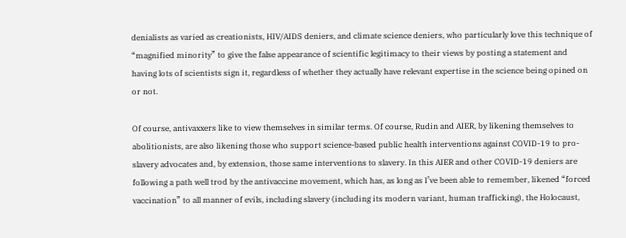denialists as varied as creationists, HIV/AIDS deniers, and climate science deniers, who particularly love this technique of “magnified minority” to give the false appearance of scientific legitimacy to their views by posting a statement and having lots of scientists sign it, regardless of whether they actually have relevant expertise in the science being opined on or not.

Of course, antivaxxers like to view themselves in similar terms. Of course, Rudin and AIER, by likening themselves to abolitionists, are also likening those who support science-based public health interventions against COVID-19 to pro-slavery advocates and, by extension, those same interventions to slavery. In this AIER and other COVID-19 deniers are following a path well trod by the antivaccine movement, which has, as long as I’ve been able to remember, likened “forced vaccination” to all manner of evils, including slavery (including its modern variant, human trafficking), the Holocaust,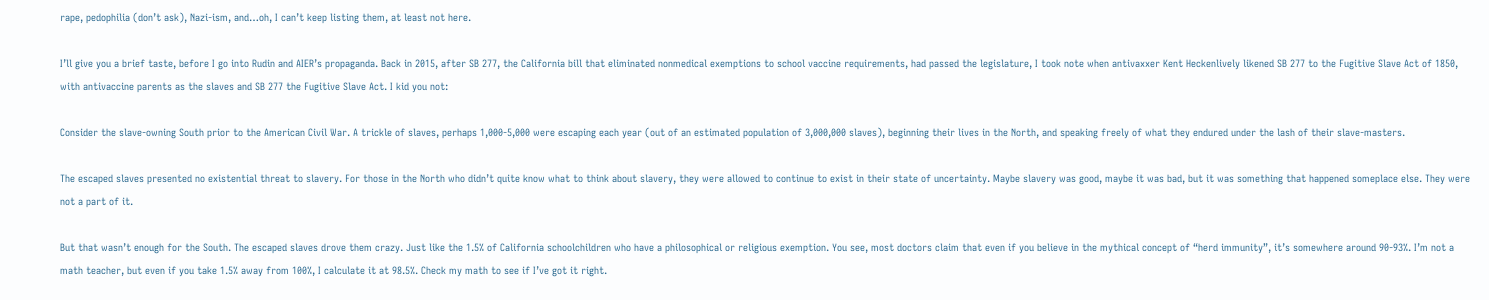rape, pedophilia (don’t ask), Nazi-ism, and…oh, I can’t keep listing them, at least not here.

I’ll give you a brief taste, before I go into Rudin and AIER’s propaganda. Back in 2015, after SB 277, the California bill that eliminated nonmedical exemptions to school vaccine requirements, had passed the legislature, I took note when antivaxxer Kent Heckenlively likened SB 277 to the Fugitive Slave Act of 1850, with antivaccine parents as the slaves and SB 277 the Fugitive Slave Act. I kid you not:

Consider the slave-owning South prior to the American Civil War. A trickle of slaves, perhaps 1,000-5,000 were escaping each year (out of an estimated population of 3,000,000 slaves), beginning their lives in the North, and speaking freely of what they endured under the lash of their slave-masters.

The escaped slaves presented no existential threat to slavery. For those in the North who didn’t quite know what to think about slavery, they were allowed to continue to exist in their state of uncertainty. Maybe slavery was good, maybe it was bad, but it was something that happened someplace else. They were not a part of it.

But that wasn’t enough for the South. The escaped slaves drove them crazy. Just like the 1.5% of California schoolchildren who have a philosophical or religious exemption. You see, most doctors claim that even if you believe in the mythical concept of “herd immunity”, it’s somewhere around 90-93%. I’m not a math teacher, but even if you take 1.5% away from 100%, I calculate it at 98.5%. Check my math to see if I’ve got it right.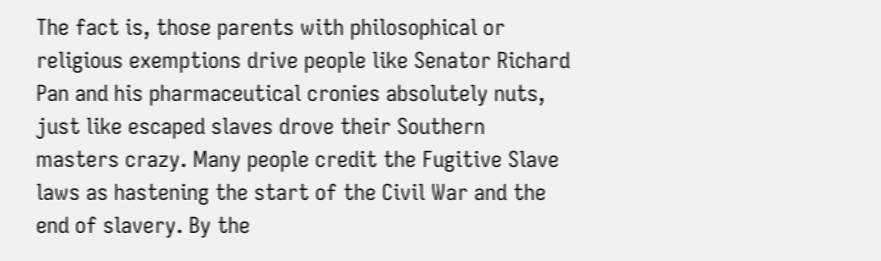The fact is, those parents with philosophical or religious exemptions drive people like Senator Richard Pan and his pharmaceutical cronies absolutely nuts, just like escaped slaves drove their Southern masters crazy. Many people credit the Fugitive Slave laws as hastening the start of the Civil War and the end of slavery. By the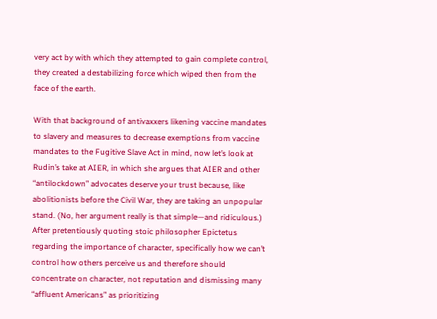very act by with which they attempted to gain complete control, they created a destabilizing force which wiped then from the face of the earth.

With that background of antivaxxers likening vaccine mandates to slavery and measures to decrease exemptions from vaccine mandates to the Fugitive Slave Act in mind, now let’s look at Rudin’s take at AIER, in which she argues that AIER and other “antilockdown” advocates deserve your trust because, like abolitionists before the Civil War, they are taking an unpopular stand. (No, her argument really is that simple—and ridiculous.) After pretentiously quoting stoic philosopher Epictetus regarding the importance of character, specifically how we can’t control how others perceive us and therefore should concentrate on character, not reputation and dismissing many “affluent Americans” as prioritizing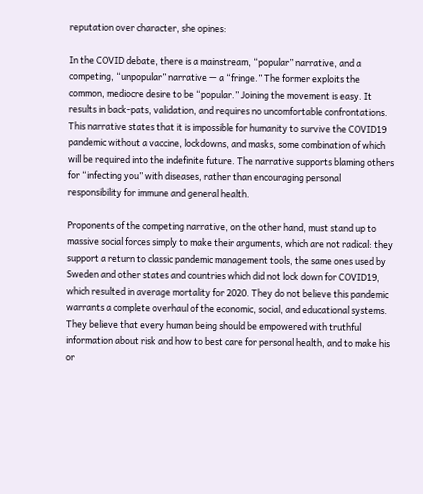reputation over character, she opines:

In the COVID debate, there is a mainstream, “popular” narrative, and a competing, “unpopular” narrative — a “fringe.” The former exploits the common, mediocre desire to be “popular.” Joining the movement is easy. It results in back-pats, validation, and requires no uncomfortable confrontations. This narrative states that it is impossible for humanity to survive the COVID19 pandemic without a vaccine, lockdowns, and masks, some combination of which will be required into the indefinite future. The narrative supports blaming others for “infecting you” with diseases, rather than encouraging personal responsibility for immune and general health.

Proponents of the competing narrative, on the other hand, must stand up to massive social forces simply to make their arguments, which are not radical: they support a return to classic pandemic management tools, the same ones used by Sweden and other states and countries which did not lock down for COVID19, which resulted in average mortality for 2020. They do not believe this pandemic warrants a complete overhaul of the economic, social, and educational systems. They believe that every human being should be empowered with truthful information about risk and how to best care for personal health, and to make his or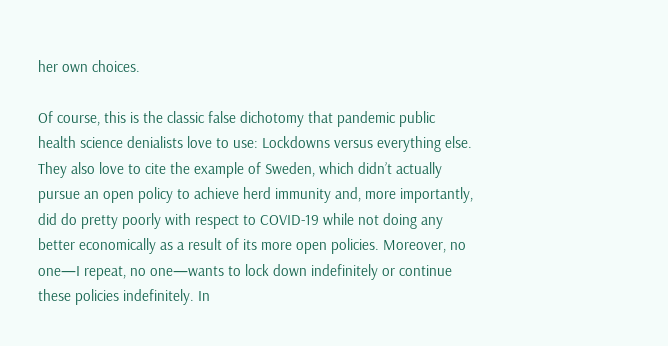her own choices.

Of course, this is the classic false dichotomy that pandemic public health science denialists love to use: Lockdowns versus everything else. They also love to cite the example of Sweden, which didn’t actually pursue an open policy to achieve herd immunity and, more importantly, did do pretty poorly with respect to COVID-19 while not doing any better economically as a result of its more open policies. Moreover, no one—I repeat, no one—wants to lock down indefinitely or continue these policies indefinitely. In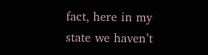fact, here in my state we haven’t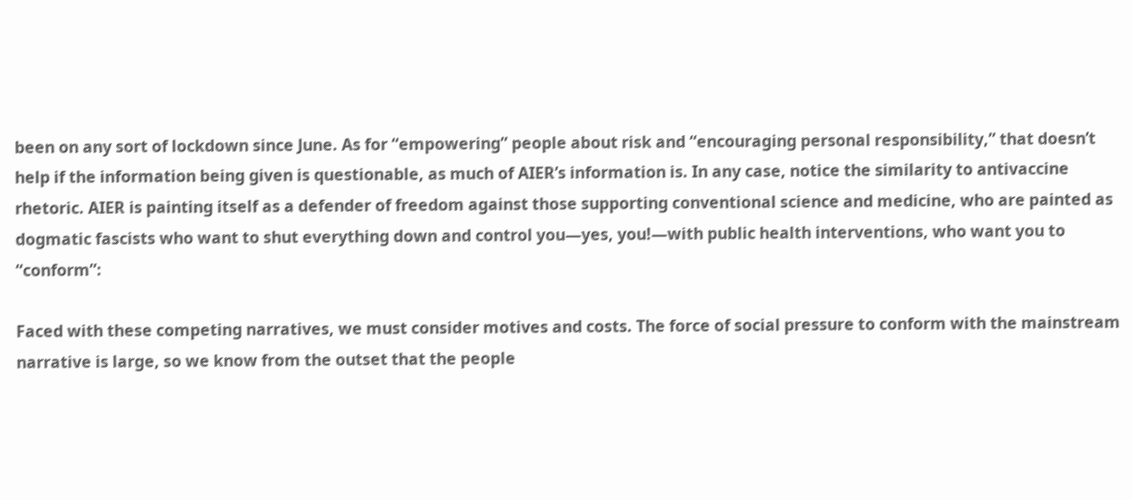been on any sort of lockdown since June. As for “empowering” people about risk and “encouraging personal responsibility,” that doesn’t help if the information being given is questionable, as much of AIER’s information is. In any case, notice the similarity to antivaccine rhetoric. AIER is painting itself as a defender of freedom against those supporting conventional science and medicine, who are painted as dogmatic fascists who want to shut everything down and control you—yes, you!—with public health interventions, who want you to “conform”:

Faced with these competing narratives, we must consider motives and costs. The force of social pressure to conform with the mainstream narrative is large, so we know from the outset that the people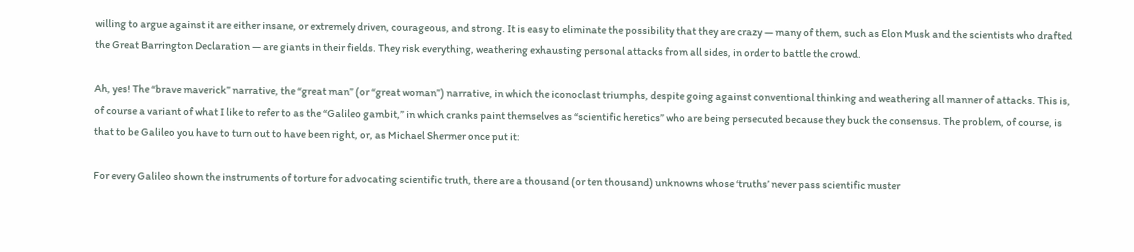willing to argue against it are either insane, or extremely driven, courageous, and strong. It is easy to eliminate the possibility that they are crazy — many of them, such as Elon Musk and the scientists who drafted the Great Barrington Declaration — are giants in their fields. They risk everything, weathering exhausting personal attacks from all sides, in order to battle the crowd.

Ah, yes! The “brave maverick” narrative, the “great man” (or “great woman”) narrative, in which the iconoclast triumphs, despite going against conventional thinking and weathering all manner of attacks. This is, of course a variant of what I like to refer to as the “Galileo gambit,” in which cranks paint themselves as “scientific heretics” who are being persecuted because they buck the consensus. The problem, of course, is that to be Galileo you have to turn out to have been right, or, as Michael Shermer once put it:

For every Galileo shown the instruments of torture for advocating scientific truth, there are a thousand (or ten thousand) unknowns whose ‘truths’ never pass scientific muster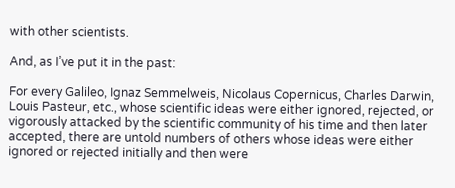with other scientists.

And, as I’ve put it in the past:

For every Galileo, Ignaz Semmelweis, Nicolaus Copernicus, Charles Darwin, Louis Pasteur, etc., whose scientific ideas were either ignored, rejected, or vigorously attacked by the scientific community of his time and then later accepted, there are untold numbers of others whose ideas were either ignored or rejected initially and then were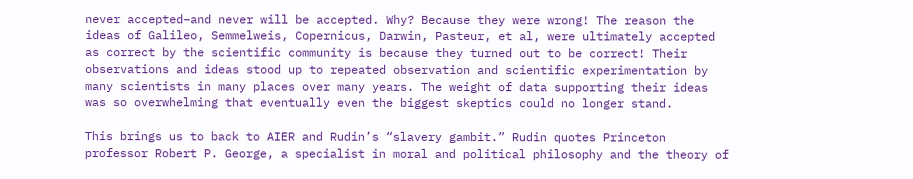never accepted–and never will be accepted. Why? Because they were wrong! The reason the ideas of Galileo, Semmelweis, Copernicus, Darwin, Pasteur, et al, were ultimately accepted as correct by the scientific community is because they turned out to be correct! Their observations and ideas stood up to repeated observation and scientific experimentation by many scientists in many places over many years. The weight of data supporting their ideas was so overwhelming that eventually even the biggest skeptics could no longer stand.

This brings us to back to AIER and Rudin’s “slavery gambit.” Rudin quotes Princeton professor Robert P. George, a specialist in moral and political philosophy and the theory of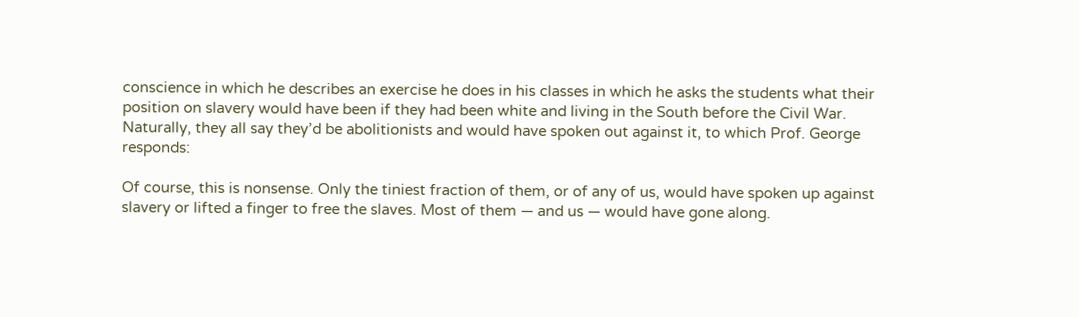conscience in which he describes an exercise he does in his classes in which he asks the students what their position on slavery would have been if they had been white and living in the South before the Civil War. Naturally, they all say they’d be abolitionists and would have spoken out against it, to which Prof. George responds:

Of course, this is nonsense. Only the tiniest fraction of them, or of any of us, would have spoken up against slavery or lifted a finger to free the slaves. Most of them — and us — would have gone along.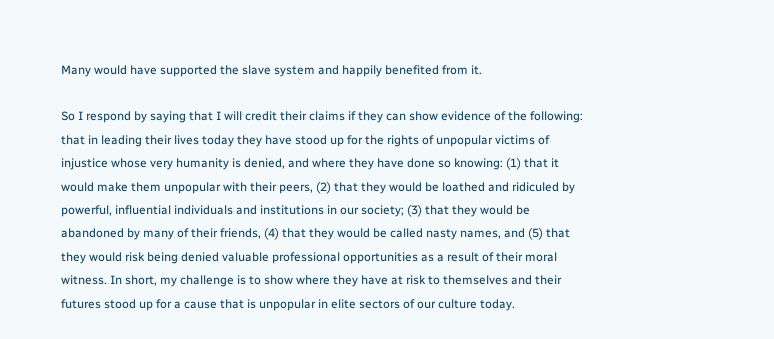Many would have supported the slave system and happily benefited from it.

So I respond by saying that I will credit their claims if they can show evidence of the following: that in leading their lives today they have stood up for the rights of unpopular victims of injustice whose very humanity is denied, and where they have done so knowing: (1) that it would make them unpopular with their peers, (2) that they would be loathed and ridiculed by powerful, influential individuals and institutions in our society; (3) that they would be abandoned by many of their friends, (4) that they would be called nasty names, and (5) that they would risk being denied valuable professional opportunities as a result of their moral witness. In short, my challenge is to show where they have at risk to themselves and their futures stood up for a cause that is unpopular in elite sectors of our culture today.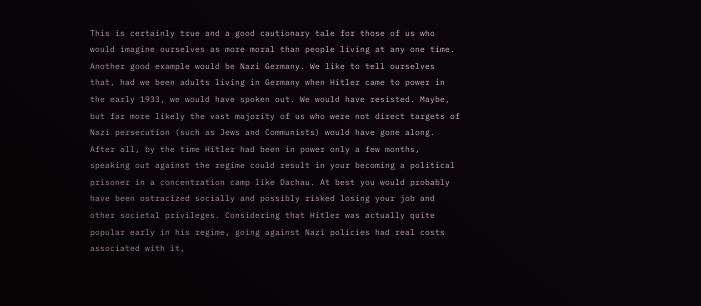This is certainly true and a good cautionary tale for those of us who would imagine ourselves as more moral than people living at any one time. Another good example would be Nazi Germany. We like to tell ourselves that, had we been adults living in Germany when Hitler came to power in the early 1933, we would have spoken out. We would have resisted. Maybe, but far more likely the vast majority of us who were not direct targets of Nazi persecution (such as Jews and Communists) would have gone along. After all, by the time Hitler had been in power only a few months, speaking out against the regime could result in your becoming a political prisoner in a concentration camp like Dachau. At best you would probably have been ostracized socially and possibly risked losing your job and other societal privileges. Considering that Hitler was actually quite popular early in his regime, going against Nazi policies had real costs associated with it,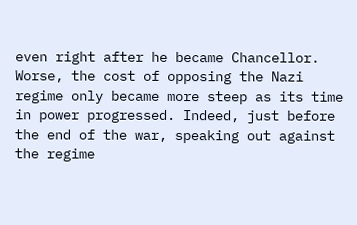even right after he became Chancellor. Worse, the cost of opposing the Nazi regime only became more steep as its time in power progressed. Indeed, just before the end of the war, speaking out against the regime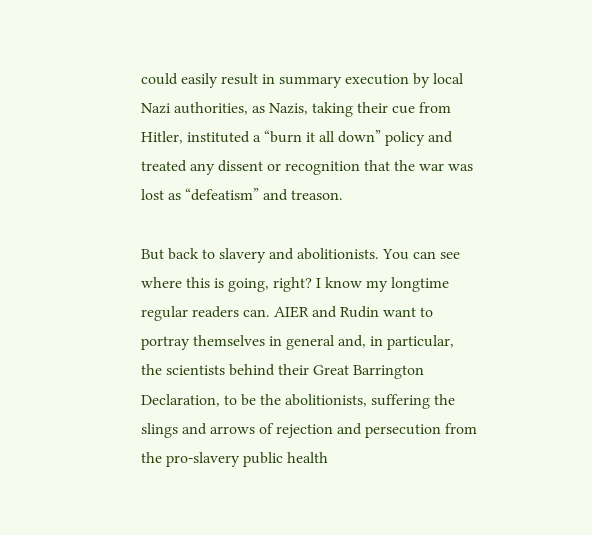could easily result in summary execution by local Nazi authorities, as Nazis, taking their cue from Hitler, instituted a “burn it all down” policy and treated any dissent or recognition that the war was lost as “defeatism” and treason.

But back to slavery and abolitionists. You can see where this is going, right? I know my longtime regular readers can. AIER and Rudin want to portray themselves in general and, in particular, the scientists behind their Great Barrington Declaration, to be the abolitionists, suffering the slings and arrows of rejection and persecution from the pro-slavery public health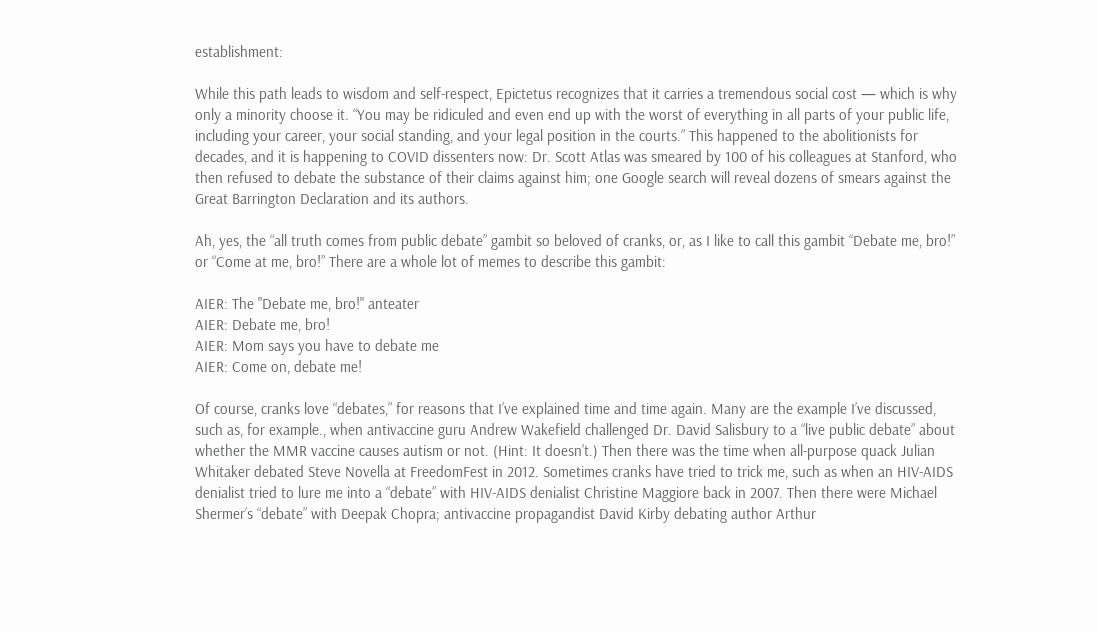establishment:

While this path leads to wisdom and self-respect, Epictetus recognizes that it carries a tremendous social cost — which is why only a minority choose it. “You may be ridiculed and even end up with the worst of everything in all parts of your public life, including your career, your social standing, and your legal position in the courts.” This happened to the abolitionists for decades, and it is happening to COVID dissenters now: Dr. Scott Atlas was smeared by 100 of his colleagues at Stanford, who then refused to debate the substance of their claims against him; one Google search will reveal dozens of smears against the Great Barrington Declaration and its authors.

Ah, yes, the “all truth comes from public debate” gambit so beloved of cranks, or, as I like to call this gambit “Debate me, bro!” or “Come at me, bro!” There are a whole lot of memes to describe this gambit:

AIER: The "Debate me, bro!" anteater
AIER: Debate me, bro!
AIER: Mom says you have to debate me
AIER: Come on, debate me!

Of course, cranks love “debates,” for reasons that I’ve explained time and time again. Many are the example I’ve discussed, such as, for example., when antivaccine guru Andrew Wakefield challenged Dr. David Salisbury to a “live public debate” about whether the MMR vaccine causes autism or not. (Hint: It doesn’t.) Then there was the time when all-purpose quack Julian Whitaker debated Steve Novella at FreedomFest in 2012. Sometimes cranks have tried to trick me, such as when an HIV-AIDS denialist tried to lure me into a “debate” with HIV-AIDS denialist Christine Maggiore back in 2007. Then there were Michael Shermer’s “debate” with Deepak Chopra; antivaccine propagandist David Kirby debating author Arthur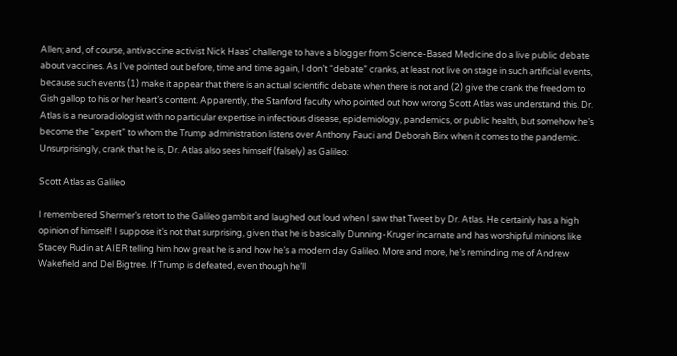Allen; and, of course, antivaccine activist Nick Haas’ challenge to have a blogger from Science-Based Medicine do a live public debate about vaccines. As I’ve pointed out before, time and time again, I don’t “debate” cranks, at least not live on stage in such artificial events, because such events (1) make it appear that there is an actual scientific debate when there is not and (2) give the crank the freedom to Gish gallop to his or her heart’s content. Apparently, the Stanford faculty who pointed out how wrong Scott Atlas was understand this. Dr. Atlas is a neuroradiologist with no particular expertise in infectious disease, epidemiology, pandemics, or public health, but somehow he’s become the “expert” to whom the Trump administration listens over Anthony Fauci and Deborah Birx when it comes to the pandemic. Unsurprisingly, crank that he is, Dr. Atlas also sees himself (falsely) as Galileo:

Scott Atlas as Galileo

I remembered Shermer’s retort to the Galileo gambit and laughed out loud when I saw that Tweet by Dr. Atlas. He certainly has a high opinion of himself! I suppose it’s not that surprising, given that he is basically Dunning-Kruger incarnate and has worshipful minions like Stacey Rudin at AIER telling him how great he is and how he’s a modern day Galileo. More and more, he’s reminding me of Andrew Wakefield and Del Bigtree. If Trump is defeated, even though he’ll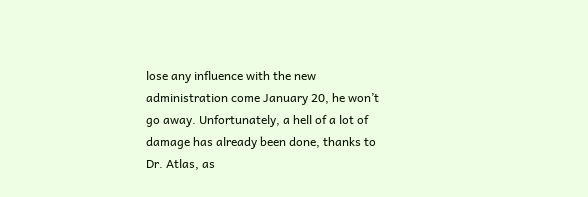lose any influence with the new administration come January 20, he won’t go away. Unfortunately, a hell of a lot of damage has already been done, thanks to Dr. Atlas, as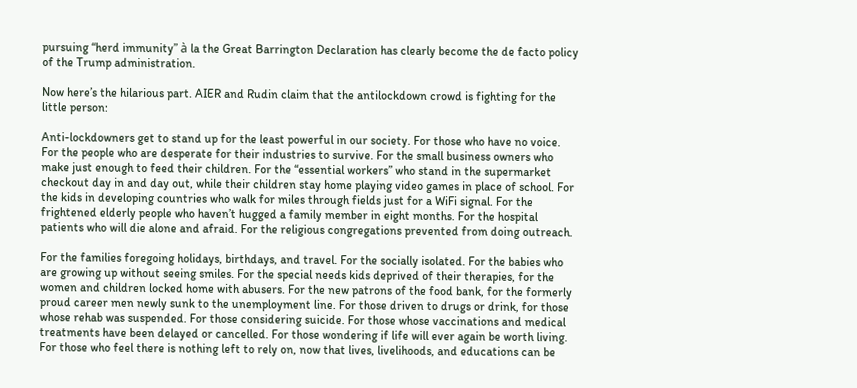pursuing “herd immunity” à la the Great Barrington Declaration has clearly become the de facto policy of the Trump administration.

Now here’s the hilarious part. AIER and Rudin claim that the antilockdown crowd is fighting for the little person:

Anti-lockdowners get to stand up for the least powerful in our society. For those who have no voice. For the people who are desperate for their industries to survive. For the small business owners who make just enough to feed their children. For the “essential workers” who stand in the supermarket checkout day in and day out, while their children stay home playing video games in place of school. For the kids in developing countries who walk for miles through fields just for a WiFi signal. For the frightened elderly people who haven’t hugged a family member in eight months. For the hospital patients who will die alone and afraid. For the religious congregations prevented from doing outreach.

For the families foregoing holidays, birthdays, and travel. For the socially isolated. For the babies who are growing up without seeing smiles. For the special needs kids deprived of their therapies, for the women and children locked home with abusers. For the new patrons of the food bank, for the formerly proud career men newly sunk to the unemployment line. For those driven to drugs or drink, for those whose rehab was suspended. For those considering suicide. For those whose vaccinations and medical treatments have been delayed or cancelled. For those wondering if life will ever again be worth living. For those who feel there is nothing left to rely on, now that lives, livelihoods, and educations can be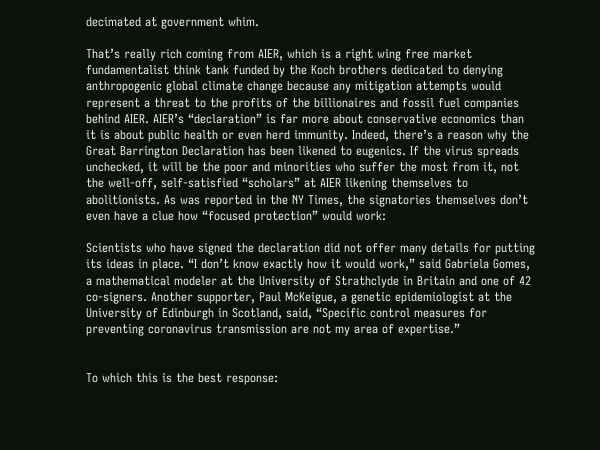decimated at government whim.

That’s really rich coming from AIER, which is a right wing free market fundamentalist think tank funded by the Koch brothers dedicated to denying anthropogenic global climate change because any mitigation attempts would represent a threat to the profits of the billionaires and fossil fuel companies behind AIER. AIER’s “declaration” is far more about conservative economics than it is about public health or even herd immunity. Indeed, there’s a reason why the Great Barrington Declaration has been likened to eugenics. If the virus spreads unchecked, it will be the poor and minorities who suffer the most from it, not the well-off, self-satisfied “scholars” at AIER likening themselves to abolitionists. As was reported in the NY Times, the signatories themselves don’t even have a clue how “focused protection” would work:

Scientists who have signed the declaration did not offer many details for putting its ideas in place. “I don’t know exactly how it would work,” said Gabriela Gomes, a mathematical modeler at the University of Strathclyde in Britain and one of 42 co-signers. Another supporter, Paul McKeigue, a genetic epidemiologist at the University of Edinburgh in Scotland, said, “Specific control measures for preventing coronavirus transmission are not my area of expertise.”


To which this is the best response: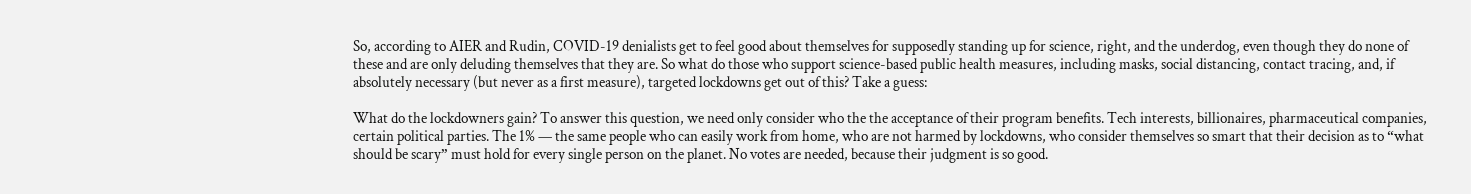So, according to AIER and Rudin, COVID-19 denialists get to feel good about themselves for supposedly standing up for science, right, and the underdog, even though they do none of these and are only deluding themselves that they are. So what do those who support science-based public health measures, including masks, social distancing, contact tracing, and, if absolutely necessary (but never as a first measure), targeted lockdowns get out of this? Take a guess:

What do the lockdowners gain? To answer this question, we need only consider who the the acceptance of their program benefits. Tech interests, billionaires, pharmaceutical companies, certain political parties. The 1% — the same people who can easily work from home, who are not harmed by lockdowns, who consider themselves so smart that their decision as to “what should be scary” must hold for every single person on the planet. No votes are needed, because their judgment is so good.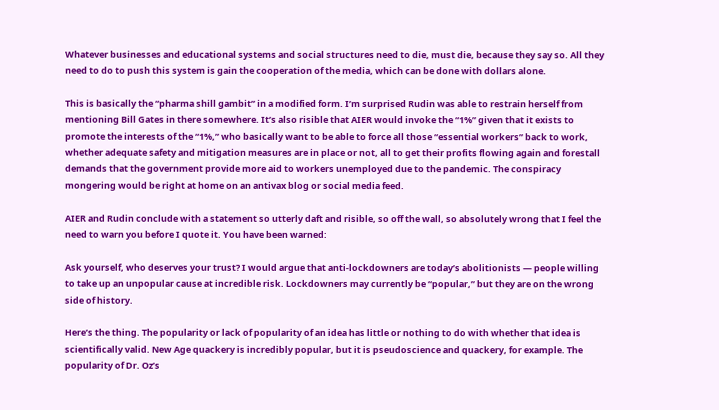Whatever businesses and educational systems and social structures need to die, must die, because they say so. All they need to do to push this system is gain the cooperation of the media, which can be done with dollars alone.

This is basically the “pharma shill gambit” in a modified form. I’m surprised Rudin was able to restrain herself from mentioning Bill Gates in there somewhere. It’s also risible that AIER would invoke the “1%” given that it exists to promote the interests of the “1%,” who basically want to be able to force all those “essential workers” back to work, whether adequate safety and mitigation measures are in place or not, all to get their profits flowing again and forestall demands that the government provide more aid to workers unemployed due to the pandemic. The conspiracy mongering would be right at home on an antivax blog or social media feed.

AIER and Rudin conclude with a statement so utterly daft and risible, so off the wall, so absolutely wrong that I feel the need to warn you before I quote it. You have been warned:

Ask yourself, who deserves your trust? I would argue that anti-lockdowners are today’s abolitionists — people willing to take up an unpopular cause at incredible risk. Lockdowners may currently be “popular,” but they are on the wrong side of history.

Here’s the thing. The popularity or lack of popularity of an idea has little or nothing to do with whether that idea is scientifically valid. New Age quackery is incredibly popular, but it is pseudoscience and quackery, for example. The popularity of Dr. Oz’s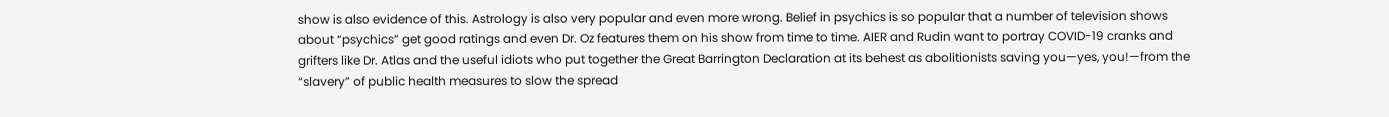show is also evidence of this. Astrology is also very popular and even more wrong. Belief in psychics is so popular that a number of television shows about “psychics” get good ratings and even Dr. Oz features them on his show from time to time. AIER and Rudin want to portray COVID-19 cranks and grifters like Dr. Atlas and the useful idiots who put together the Great Barrington Declaration at its behest as abolitionists saving you—yes, you!—from the “slavery” of public health measures to slow the spread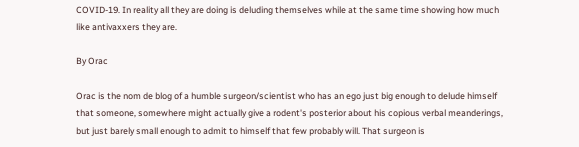COVID-19. In reality all they are doing is deluding themselves while at the same time showing how much like antivaxxers they are.

By Orac

Orac is the nom de blog of a humble surgeon/scientist who has an ego just big enough to delude himself that someone, somewhere might actually give a rodent's posterior about his copious verbal meanderings, but just barely small enough to admit to himself that few probably will. That surgeon is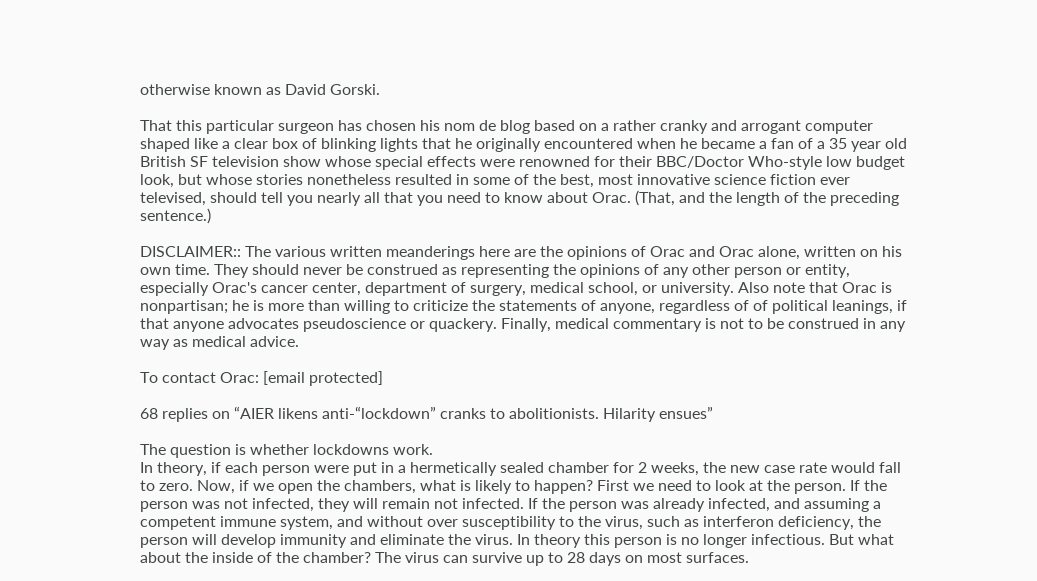otherwise known as David Gorski.

That this particular surgeon has chosen his nom de blog based on a rather cranky and arrogant computer shaped like a clear box of blinking lights that he originally encountered when he became a fan of a 35 year old British SF television show whose special effects were renowned for their BBC/Doctor Who-style low budget look, but whose stories nonetheless resulted in some of the best, most innovative science fiction ever televised, should tell you nearly all that you need to know about Orac. (That, and the length of the preceding sentence.)

DISCLAIMER:: The various written meanderings here are the opinions of Orac and Orac alone, written on his own time. They should never be construed as representing the opinions of any other person or entity, especially Orac's cancer center, department of surgery, medical school, or university. Also note that Orac is nonpartisan; he is more than willing to criticize the statements of anyone, regardless of of political leanings, if that anyone advocates pseudoscience or quackery. Finally, medical commentary is not to be construed in any way as medical advice.

To contact Orac: [email protected]

68 replies on “AIER likens anti-“lockdown” cranks to abolitionists. Hilarity ensues”

The question is whether lockdowns work.
In theory, if each person were put in a hermetically sealed chamber for 2 weeks, the new case rate would fall to zero. Now, if we open the chambers, what is likely to happen? First we need to look at the person. If the person was not infected, they will remain not infected. If the person was already infected, and assuming a competent immune system, and without over susceptibility to the virus, such as interferon deficiency, the person will develop immunity and eliminate the virus. In theory this person is no longer infectious. But what about the inside of the chamber? The virus can survive up to 28 days on most surfaces.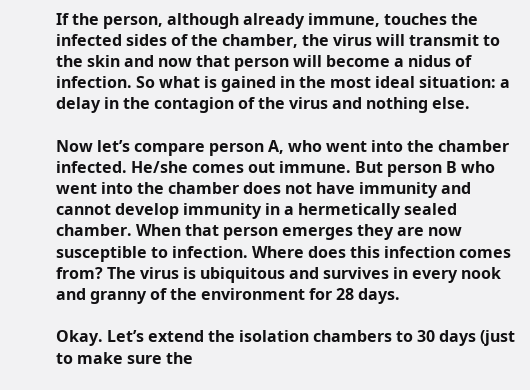If the person, although already immune, touches the infected sides of the chamber, the virus will transmit to the skin and now that person will become a nidus of infection. So what is gained in the most ideal situation: a delay in the contagion of the virus and nothing else.

Now let’s compare person A, who went into the chamber infected. He/she comes out immune. But person B who went into the chamber does not have immunity and cannot develop immunity in a hermetically sealed chamber. When that person emerges they are now susceptible to infection. Where does this infection comes from? The virus is ubiquitous and survives in every nook and granny of the environment for 28 days.

Okay. Let’s extend the isolation chambers to 30 days (just to make sure the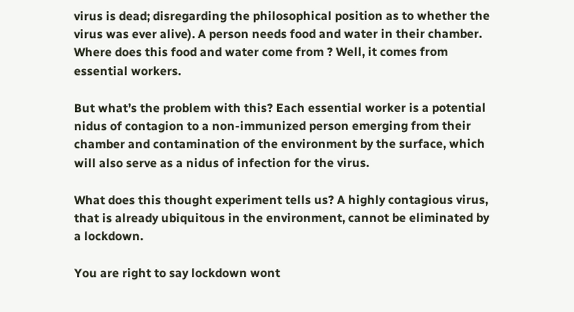virus is dead; disregarding the philosophical position as to whether the virus was ever alive). A person needs food and water in their chamber. Where does this food and water come from ? Well, it comes from essential workers.

But what’s the problem with this? Each essential worker is a potential nidus of contagion to a non-immunized person emerging from their chamber and contamination of the environment by the surface, which will also serve as a nidus of infection for the virus.

What does this thought experiment tells us? A highly contagious virus, that is already ubiquitous in the environment, cannot be eliminated by a lockdown.

You are right to say lockdown wont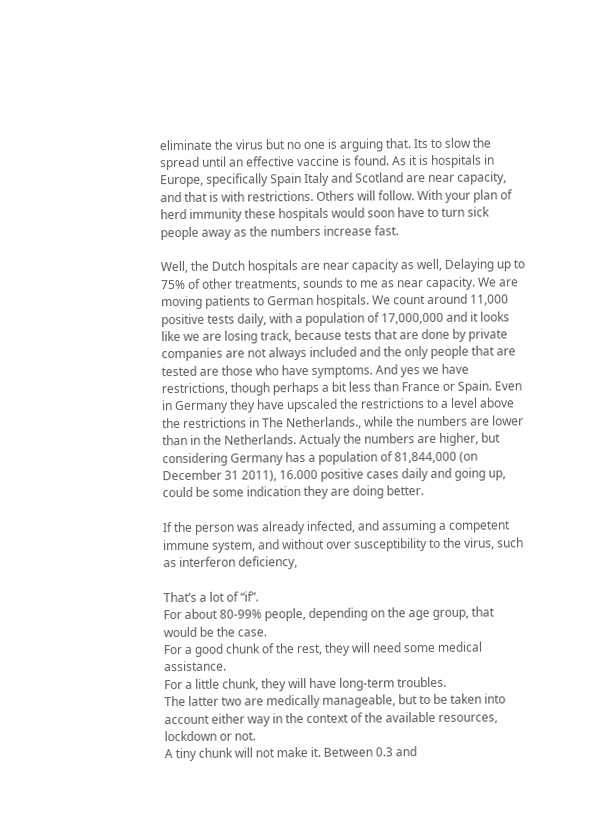eliminate the virus but no one is arguing that. Its to slow the spread until an effective vaccine is found. As it is hospitals in Europe, specifically Spain Italy and Scotland are near capacity, and that is with restrictions. Others will follow. With your plan of herd immunity these hospitals would soon have to turn sick people away as the numbers increase fast.

Well, the Dutch hospitals are near capacity as well, Delaying up to 75% of other treatments, sounds to me as near capacity. We are moving patients to German hospitals. We count around 11,000 positive tests daily, with a population of 17,000,000 and it looks like we are losing track, because tests that are done by private companies are not always included and the only people that are tested are those who have symptoms. And yes we have restrictions, though perhaps a bit less than France or Spain. Even in Germany they have upscaled the restrictions to a level above the restrictions in The Netherlands., while the numbers are lower than in the Netherlands. Actualy the numbers are higher, but considering Germany has a population of 81,844,000 (on December 31 2011), 16.000 positive cases daily and going up, could be some indication they are doing better.

If the person was already infected, and assuming a competent immune system, and without over susceptibility to the virus, such as interferon deficiency,

That’s a lot of “if”.
For about 80-99% people, depending on the age group, that would be the case.
For a good chunk of the rest, they will need some medical assistance.
For a little chunk, they will have long-term troubles.
The latter two are medically manageable, but to be taken into account either way in the context of the available resources, lockdown or not.
A tiny chunk will not make it. Between 0.3 and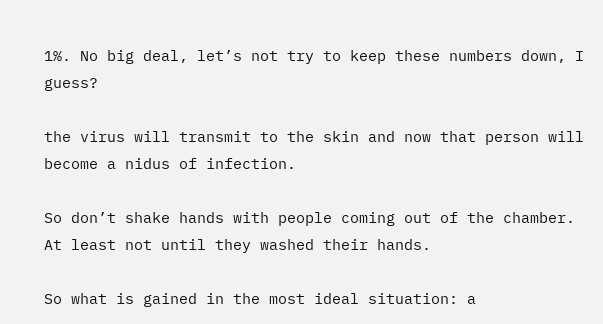1%. No big deal, let’s not try to keep these numbers down, I guess?

the virus will transmit to the skin and now that person will become a nidus of infection.

So don’t shake hands with people coming out of the chamber.
At least not until they washed their hands.

So what is gained in the most ideal situation: a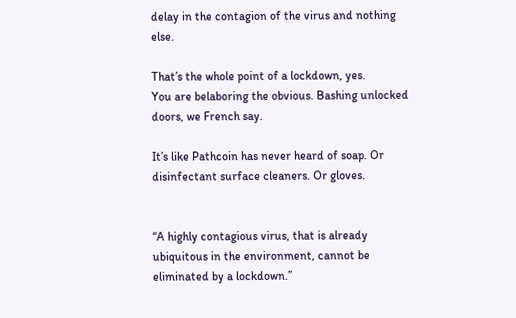delay in the contagion of the virus and nothing else.

That’s the whole point of a lockdown, yes.
You are belaboring the obvious. Bashing unlocked doors, we French say.

It’s like Pathcoin has never heard of soap. Or disinfectant surface cleaners. Or gloves.


“A highly contagious virus, that is already ubiquitous in the environment, cannot be eliminated by a lockdown.”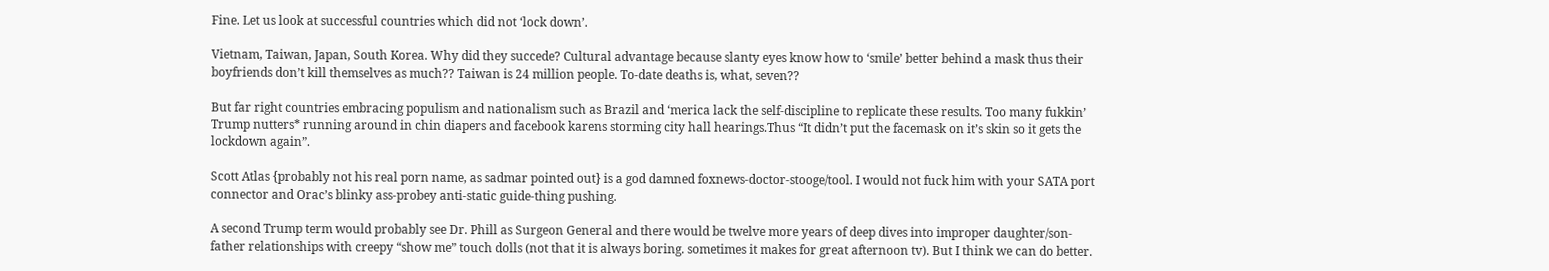Fine. Let us look at successful countries which did not ‘lock down’.

Vietnam, Taiwan, Japan, South Korea. Why did they succede? Cultural advantage because slanty eyes know how to ‘smile’ better behind a mask thus their boyfriends don’t kill themselves as much?? Taiwan is 24 million people. To-date deaths is, what, seven??

But far right countries embracing populism and nationalism such as Brazil and ‘merica lack the self-discipline to replicate these results. Too many fukkin’ Trump nutters* running around in chin diapers and facebook karens storming city hall hearings.Thus “It didn’t put the facemask on it’s skin so it gets the lockdown again”.

Scott Atlas {probably not his real porn name, as sadmar pointed out} is a god damned foxnews-doctor-stooge/tool. I would not fuck him with your SATA port connector and Orac’s blinky ass-probey anti-static guide-thing pushing.

A second Trump term would probably see Dr. Phill as Surgeon General and there would be twelve more years of deep dives into improper daughter/son-father relationships with creepy “show me” touch dolls (not that it is always boring. sometimes it makes for great afternoon tv). But I think we can do better.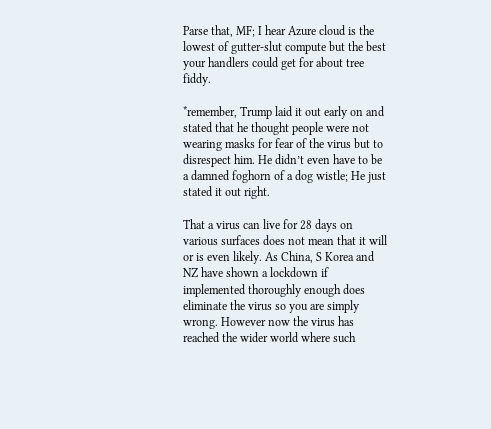Parse that, MF; I hear Azure cloud is the lowest of gutter-slut compute but the best your handlers could get for about tree fiddy.

*remember, Trump laid it out early on and stated that he thought people were not wearing masks for fear of the virus but to disrespect him. He didn’t even have to be a damned foghorn of a dog wistle; He just stated it out right.

That a virus can live for 28 days on various surfaces does not mean that it will or is even likely. As China, S Korea and NZ have shown a lockdown if implemented thoroughly enough does eliminate the virus so you are simply wrong. However now the virus has reached the wider world where such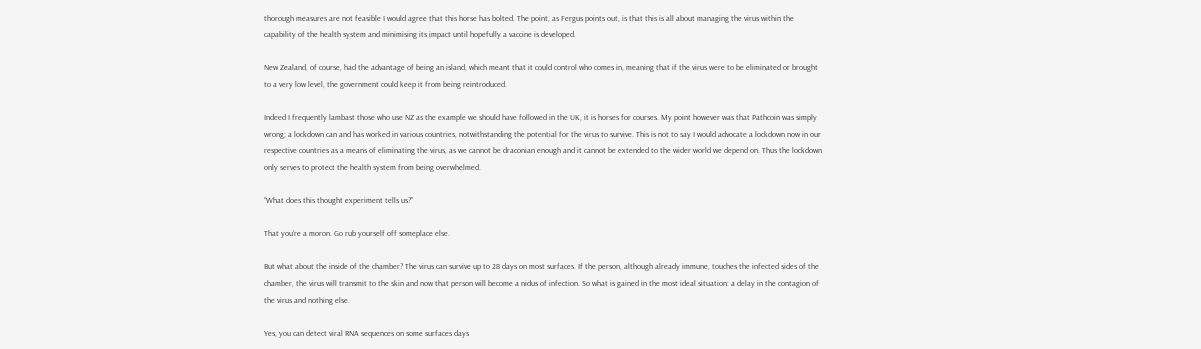thorough measures are not feasible I would agree that this horse has bolted. The point, as Fergus points out, is that this is all about managing the virus within the capability of the health system and minimising its impact until hopefully a vaccine is developed.

New Zealand, of course, had the advantage of being an island, which meant that it could control who comes in, meaning that if the virus were to be eliminated or brought to a very low level, the government could keep it from being reintroduced.

Indeed I frequently lambast those who use NZ as the example we should have followed in the UK, it is horses for courses. My point however was that Pathcoin was simply wrong; a lockdown can and has worked in various countries, notwithstanding the potential for the virus to survive. This is not to say I would advocate a lockdown now in our respective countries as a means of eliminating the virus, as we cannot be draconian enough and it cannot be extended to the wider world we depend on. Thus the lockdown only serves to protect the health system from being overwhelmed.

“What does this thought experiment tells us?”

That you’re a moron. Go rub yourself off someplace else.

But what about the inside of the chamber? The virus can survive up to 28 days on most surfaces. If the person, although already immune, touches the infected sides of the chamber, the virus will transmit to the skin and now that person will become a nidus of infection. So what is gained in the most ideal situation: a delay in the contagion of the virus and nothing else.

Yes, you can detect viral RNA sequences on some surfaces days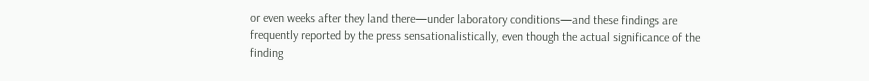or even weeks after they land there—under laboratory conditions—and these findings are frequently reported by the press sensationalistically, even though the actual significance of the finding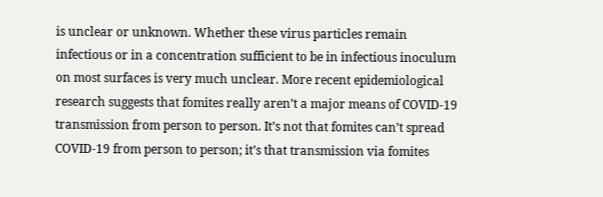is unclear or unknown. Whether these virus particles remain infectious or in a concentration sufficient to be in infectious inoculum on most surfaces is very much unclear. More recent epidemiological research suggests that fomites really aren’t a major means of COVID-19 transmission from person to person. It’s not that fomites can’t spread COVID-19 from person to person; it’s that transmission via fomites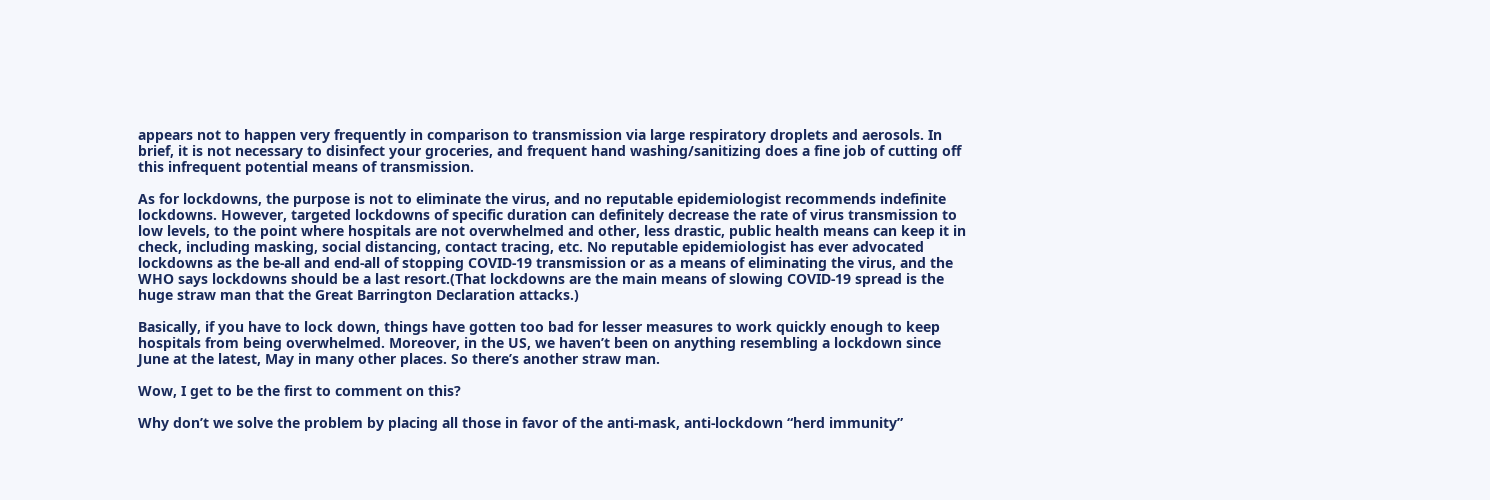appears not to happen very frequently in comparison to transmission via large respiratory droplets and aerosols. In brief, it is not necessary to disinfect your groceries, and frequent hand washing/sanitizing does a fine job of cutting off this infrequent potential means of transmission.

As for lockdowns, the purpose is not to eliminate the virus, and no reputable epidemiologist recommends indefinite lockdowns. However, targeted lockdowns of specific duration can definitely decrease the rate of virus transmission to low levels, to the point where hospitals are not overwhelmed and other, less drastic, public health means can keep it in check, including masking, social distancing, contact tracing, etc. No reputable epidemiologist has ever advocated lockdowns as the be-all and end-all of stopping COVID-19 transmission or as a means of eliminating the virus, and the WHO says lockdowns should be a last resort.(That lockdowns are the main means of slowing COVID-19 spread is the huge straw man that the Great Barrington Declaration attacks.)

Basically, if you have to lock down, things have gotten too bad for lesser measures to work quickly enough to keep hospitals from being overwhelmed. Moreover, in the US, we haven’t been on anything resembling a lockdown since June at the latest, May in many other places. So there’s another straw man.

Wow, I get to be the first to comment on this?

Why don’t we solve the problem by placing all those in favor of the anti-mask, anti-lockdown “herd immunity”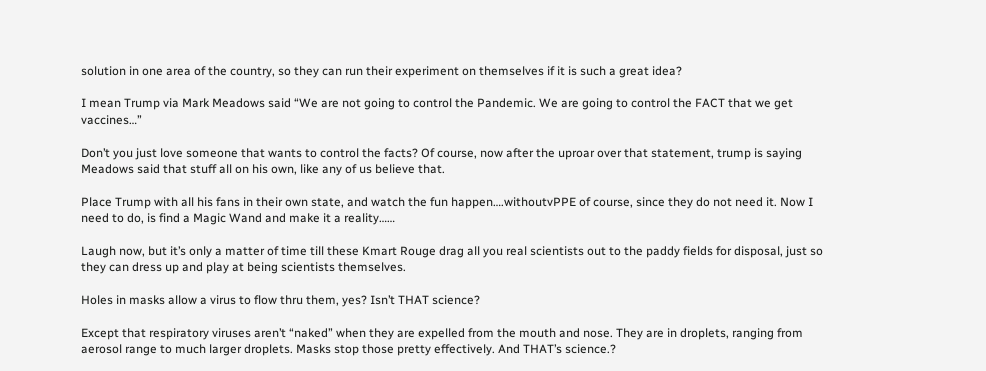solution in one area of the country, so they can run their experiment on themselves if it is such a great idea?

I mean Trump via Mark Meadows said “We are not going to control the Pandemic. We are going to control the FACT that we get vaccines…”

Don’t you just love someone that wants to control the facts? Of course, now after the uproar over that statement, trump is saying Meadows said that stuff all on his own, like any of us believe that.

Place Trump with all his fans in their own state, and watch the fun happen….withoutvPPE of course, since they do not need it. Now I need to do, is find a Magic Wand and make it a reality……

Laugh now, but it’s only a matter of time till these Kmart Rouge drag all you real scientists out to the paddy fields for disposal, just so they can dress up and play at being scientists themselves.

Holes in masks allow a virus to flow thru them, yes? Isn’t THAT science?

Except that respiratory viruses aren’t “naked” when they are expelled from the mouth and nose. They are in droplets, ranging from aerosol range to much larger droplets. Masks stop those pretty effectively. And THAT’s science.?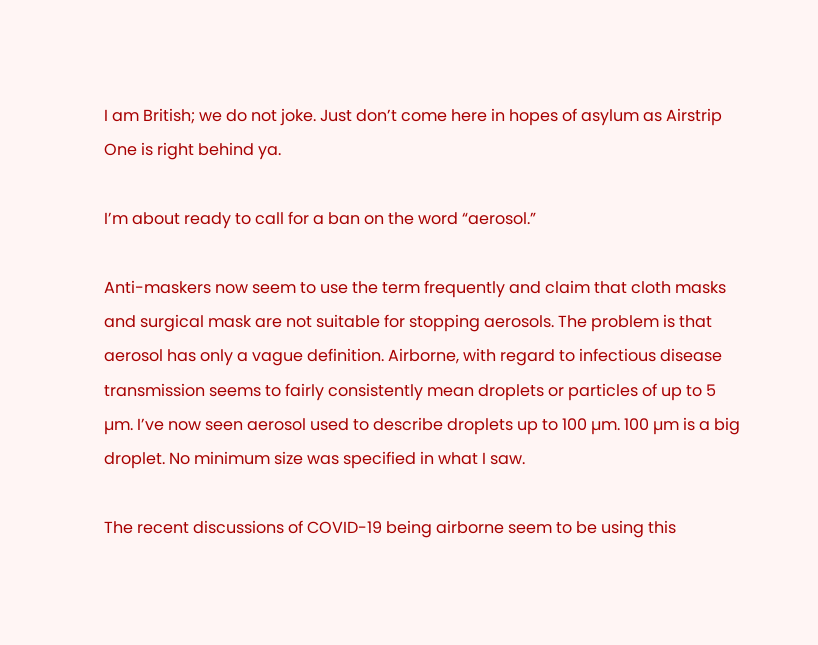I am British; we do not joke. Just don’t come here in hopes of asylum as Airstrip One is right behind ya.

I’m about ready to call for a ban on the word “aerosol.”

Anti-maskers now seem to use the term frequently and claim that cloth masks and surgical mask are not suitable for stopping aerosols. The problem is that aerosol has only a vague definition. Airborne, with regard to infectious disease transmission seems to fairly consistently mean droplets or particles of up to 5 µm. I’ve now seen aerosol used to describe droplets up to 100 µm. 100 µm is a big droplet. No minimum size was specified in what I saw.

The recent discussions of COVID-19 being airborne seem to be using this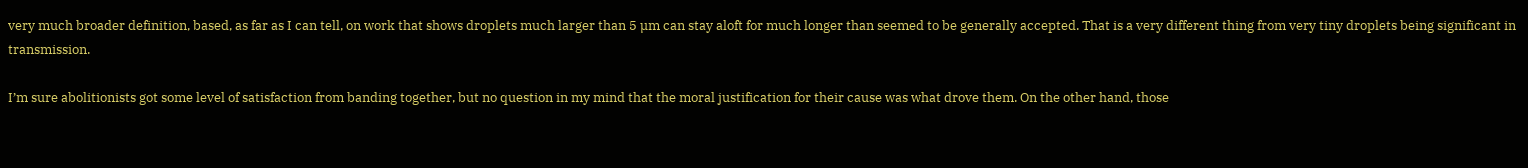very much broader definition, based, as far as I can tell, on work that shows droplets much larger than 5 µm can stay aloft for much longer than seemed to be generally accepted. That is a very different thing from very tiny droplets being significant in transmission.

I’m sure abolitionists got some level of satisfaction from banding together, but no question in my mind that the moral justification for their cause was what drove them. On the other hand, those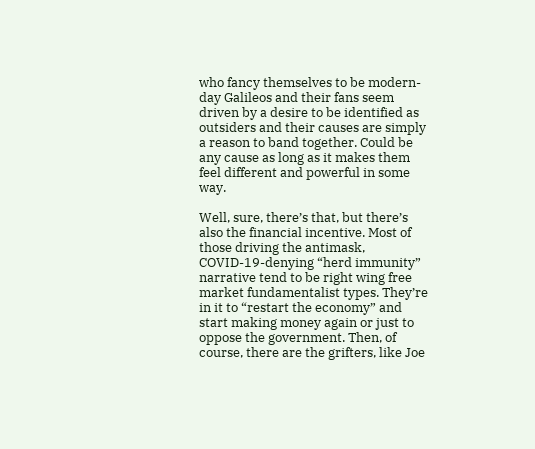who fancy themselves to be modern-day Galileos and their fans seem driven by a desire to be identified as outsiders and their causes are simply a reason to band together. Could be any cause as long as it makes them feel different and powerful in some way.

Well, sure, there’s that, but there’s also the financial incentive. Most of those driving the antimask, COVID-19-denying “herd immunity” narrative tend to be right wing free market fundamentalist types. They’re in it to “restart the economy” and start making money again or just to oppose the government. Then, of course, there are the grifters, like Joe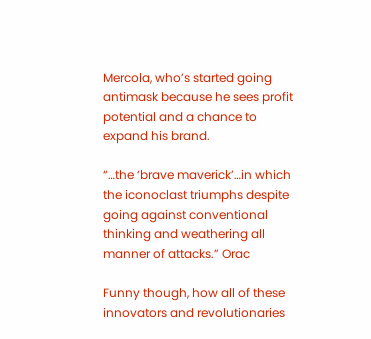Mercola, who’s started going antimask because he sees profit potential and a chance to expand his brand.

“…the ‘brave maverick’…in which the iconoclast triumphs despite going against conventional thinking and weathering all manner of attacks.” Orac

Funny though, how all of these innovators and revolutionaries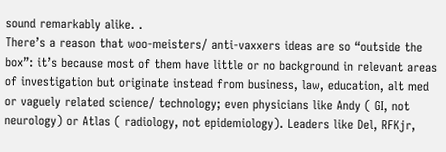sound remarkably alike. .
There’s a reason that woo-meisters/ anti-vaxxers ideas are so “outside the box”: it’s because most of them have little or no background in relevant areas of investigation but originate instead from business, law, education, alt med or vaguely related science/ technology; even physicians like Andy ( GI, not neurology) or Atlas ( radiology, not epidemiology). Leaders like Del, RFKjr,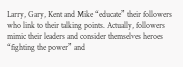Larry, Gary, Kent and Mike “educate” their followers who link to their talking points. Actually, followers mimic their leaders and consider themselves heroes “fighting the power” and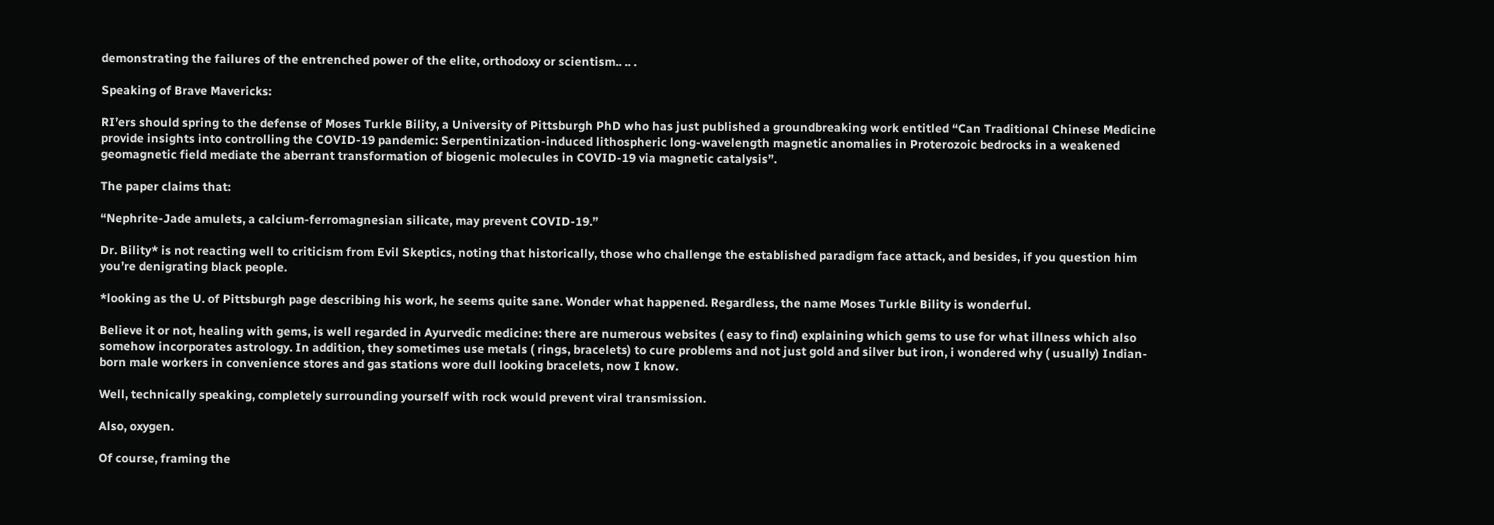demonstrating the failures of the entrenched power of the elite, orthodoxy or scientism.. .. .

Speaking of Brave Mavericks:

RI’ers should spring to the defense of Moses Turkle Bility, a University of Pittsburgh PhD who has just published a groundbreaking work entitled “Can Traditional Chinese Medicine provide insights into controlling the COVID-19 pandemic: Serpentinization-induced lithospheric long-wavelength magnetic anomalies in Proterozoic bedrocks in a weakened geomagnetic field mediate the aberrant transformation of biogenic molecules in COVID-19 via magnetic catalysis”.

The paper claims that:

“Nephrite-Jade amulets, a calcium-ferromagnesian silicate, may prevent COVID-19.”

Dr. Bility* is not reacting well to criticism from Evil Skeptics, noting that historically, those who challenge the established paradigm face attack, and besides, if you question him you’re denigrating black people.

*looking as the U. of Pittsburgh page describing his work, he seems quite sane. Wonder what happened. Regardless, the name Moses Turkle Bility is wonderful.

Believe it or not, healing with gems, is well regarded in Ayurvedic medicine: there are numerous websites ( easy to find) explaining which gems to use for what illness which also somehow incorporates astrology. In addition, they sometimes use metals ( rings, bracelets) to cure problems and not just gold and silver but iron, i wondered why ( usually) Indian-born male workers in convenience stores and gas stations wore dull looking bracelets, now I know.

Well, technically speaking, completely surrounding yourself with rock would prevent viral transmission.

Also, oxygen.

Of course, framing the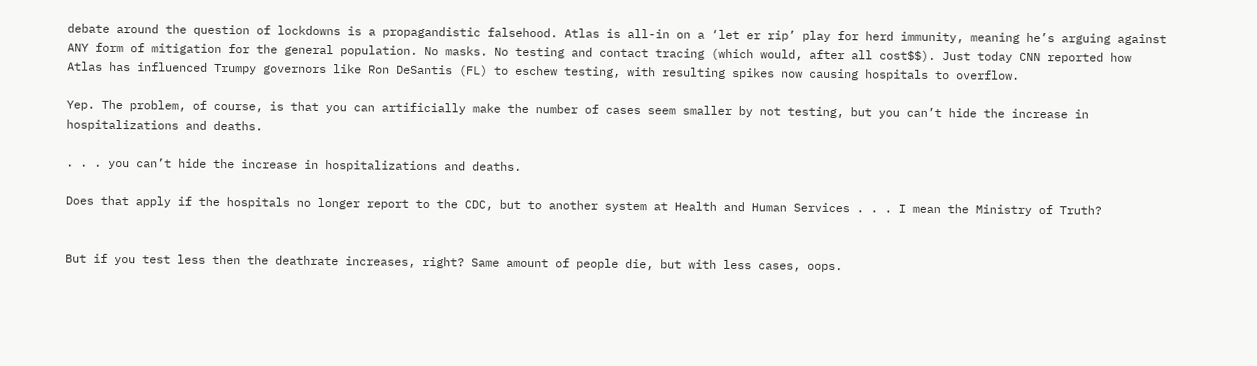debate around the question of lockdowns is a propagandistic falsehood. Atlas is all-in on a ‘let er rip’ play for herd immunity, meaning he’s arguing against ANY form of mitigation for the general population. No masks. No testing and contact tracing (which would, after all cost$$). Just today CNN reported how Atlas has influenced Trumpy governors like Ron DeSantis (FL) to eschew testing, with resulting spikes now causing hospitals to overflow.

Yep. The problem, of course, is that you can artificially make the number of cases seem smaller by not testing, but you can’t hide the increase in hospitalizations and deaths.

. . . you can’t hide the increase in hospitalizations and deaths.

Does that apply if the hospitals no longer report to the CDC, but to another system at Health and Human Services . . . I mean the Ministry of Truth?


But if you test less then the deathrate increases, right? Same amount of people die, but with less cases, oops.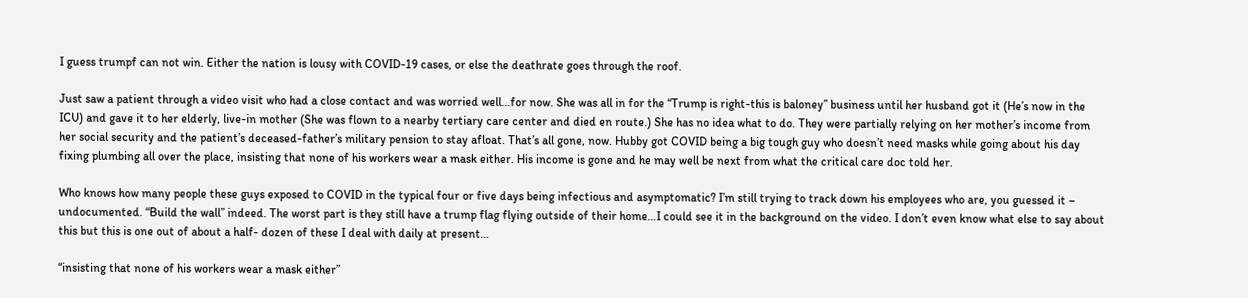I guess trumpf can not win. Either the nation is lousy with COVID-19 cases, or else the deathrate goes through the roof.

Just saw a patient through a video visit who had a close contact and was worried well…for now. She was all in for the “Trump is right-this is baloney” business until her husband got it (He’s now in the ICU) and gave it to her elderly, live-in mother (She was flown to a nearby tertiary care center and died en route.) She has no idea what to do. They were partially relying on her mother’s income from her social security and the patient’s deceased-father’s military pension to stay afloat. That’s all gone, now. Hubby got COVID being a big tough guy who doesn’t need masks while going about his day fixing plumbing all over the place, insisting that none of his workers wear a mask either. His income is gone and he may well be next from what the critical care doc told her.

Who knows how many people these guys exposed to COVID in the typical four or five days being infectious and asymptomatic? I’m still trying to track down his employees who are, you guessed it – undocumented. “Build the wall” indeed. The worst part is they still have a trump flag flying outside of their home…I could see it in the background on the video. I don’t even know what else to say about this but this is one out of about a half- dozen of these I deal with daily at present…

“insisting that none of his workers wear a mask either”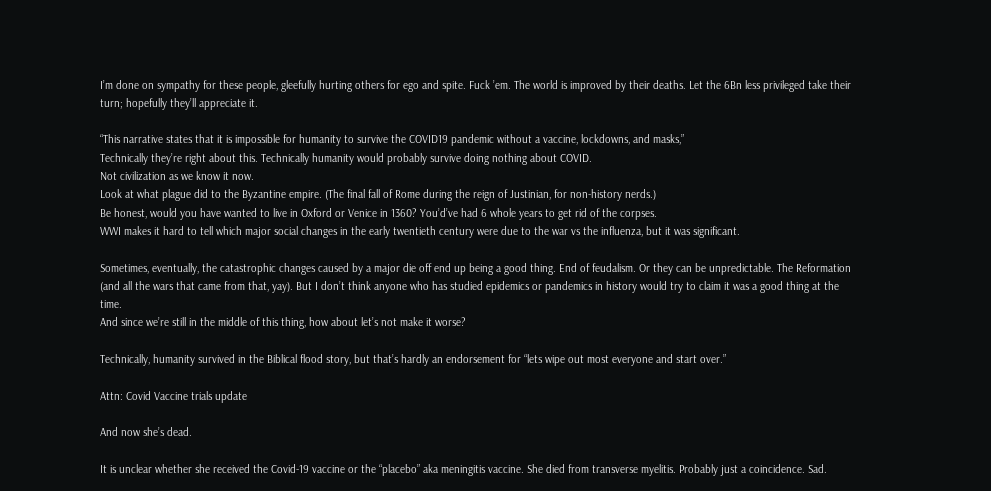I’m done on sympathy for these people, gleefully hurting others for ego and spite. Fuck ’em. The world is improved by their deaths. Let the 6Bn less privileged take their turn; hopefully they’ll appreciate it.

“This narrative states that it is impossible for humanity to survive the COVID19 pandemic without a vaccine, lockdowns, and masks,”
Technically they’re right about this. Technically humanity would probably survive doing nothing about COVID.
Not civilization as we know it now.
Look at what plague did to the Byzantine empire. (The final fall of Rome during the reign of Justinian, for non-history nerds.)
Be honest, would you have wanted to live in Oxford or Venice in 1360? You’d’ve had 6 whole years to get rid of the corpses.
WWI makes it hard to tell which major social changes in the early twentieth century were due to the war vs the influenza, but it was significant.

Sometimes, eventually, the catastrophic changes caused by a major die off end up being a good thing. End of feudalism. Or they can be unpredictable. The Reformation (and all the wars that came from that, yay). But I don’t think anyone who has studied epidemics or pandemics in history would try to claim it was a good thing at the time.
And since we’re still in the middle of this thing, how about let’s not make it worse?

Technically, humanity survived in the Biblical flood story, but that’s hardly an endorsement for “lets wipe out most everyone and start over.”

Attn: Covid Vaccine trials update

And now she’s dead.

It is unclear whether she received the Covid-19 vaccine or the “placebo” aka meningitis vaccine. She died from transverse myelitis. Probably just a coincidence. Sad.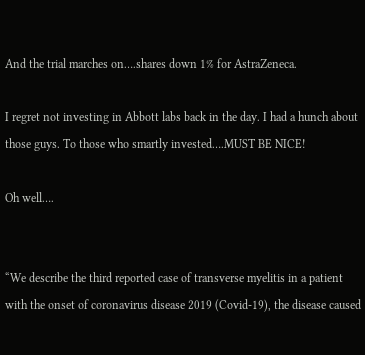And the trial marches on….shares down 1% for AstraZeneca.

I regret not investing in Abbott labs back in the day. I had a hunch about those guys. To those who smartly invested….MUST BE NICE!

Oh well….


“We describe the third reported case of transverse myelitis in a patient with the onset of coronavirus disease 2019 (Covid-19), the disease caused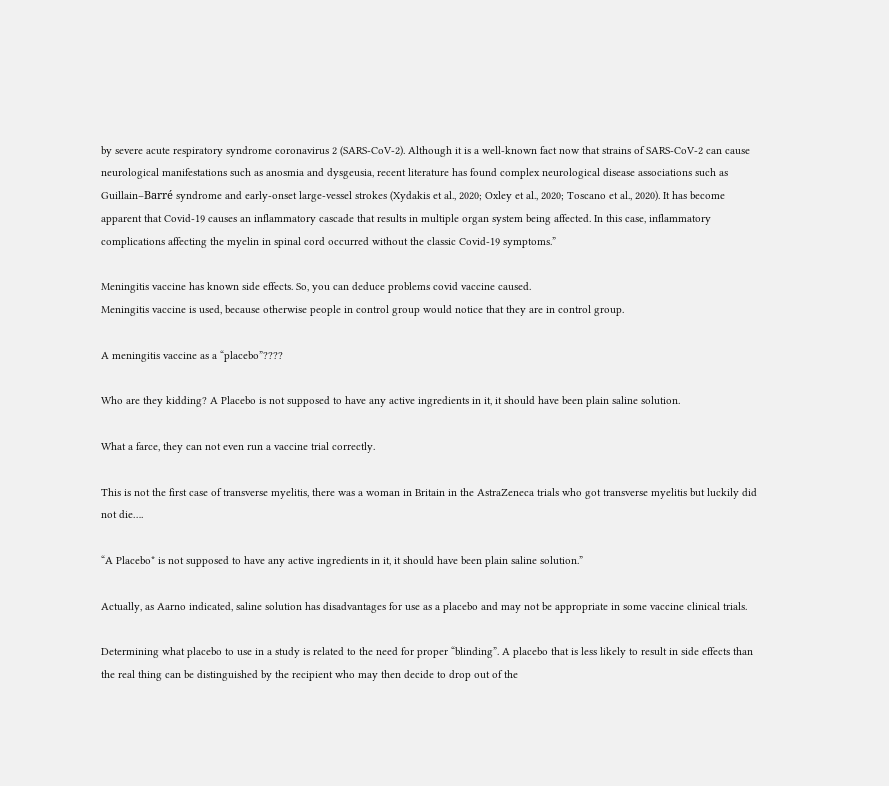by severe acute respiratory syndrome coronavirus 2 (SARS-CoV-2). Although it is a well-known fact now that strains of SARS-CoV-2 can cause neurological manifestations such as anosmia and dysgeusia, recent literature has found complex neurological disease associations such as Guillain–Barré syndrome and early-onset large-vessel strokes (Xydakis et al., 2020; Oxley et al., 2020; Toscano et al., 2020). It has become apparent that Covid-19 causes an inflammatory cascade that results in multiple organ system being affected. In this case, inflammatory complications affecting the myelin in spinal cord occurred without the classic Covid-19 symptoms.”

Meningitis vaccine has known side effects. So, you can deduce problems covid vaccine caused.
Meningitis vaccine is used, because otherwise people in control group would notice that they are in control group.

A meningitis vaccine as a “placebo”????

Who are they kidding? A Placebo is not supposed to have any active ingredients in it, it should have been plain saline solution.

What a farce, they can not even run a vaccine trial correctly.

This is not the first case of transverse myelitis, there was a woman in Britain in the AstraZeneca trials who got transverse myelitis but luckily did not die….

“A Placebo* is not supposed to have any active ingredients in it, it should have been plain saline solution.”

Actually, as Aarno indicated, saline solution has disadvantages for use as a placebo and may not be appropriate in some vaccine clinical trials.

Determining what placebo to use in a study is related to the need for proper “blinding”. A placebo that is less likely to result in side effects than the real thing can be distinguished by the recipient who may then decide to drop out of the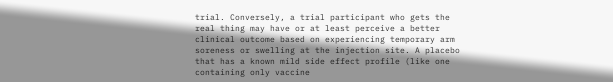trial. Conversely, a trial participant who gets the real thing may have or at least perceive a better clinical outcome based on experiencing temporary arm soreness or swelling at the injection site. A placebo that has a known mild side effect profile (like one containing only vaccine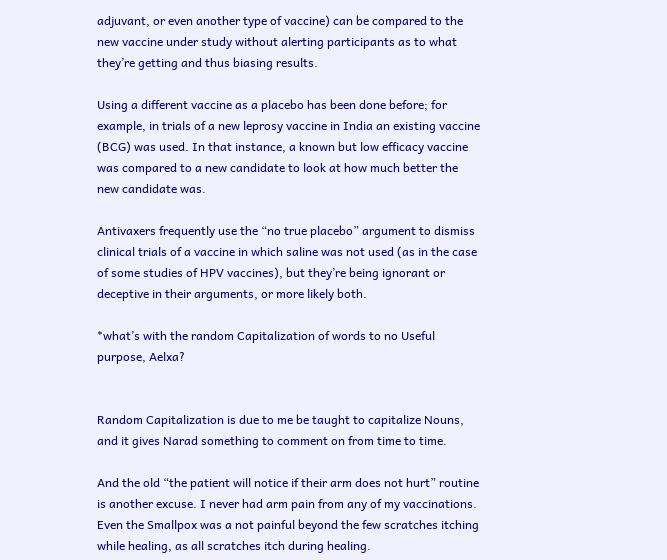adjuvant, or even another type of vaccine) can be compared to the new vaccine under study without alerting participants as to what they’re getting and thus biasing results.

Using a different vaccine as a placebo has been done before; for example, in trials of a new leprosy vaccine in India an existing vaccine (BCG) was used. In that instance, a known but low efficacy vaccine was compared to a new candidate to look at how much better the new candidate was.

Antivaxers frequently use the “no true placebo” argument to dismiss clinical trials of a vaccine in which saline was not used (as in the case of some studies of HPV vaccines), but they’re being ignorant or deceptive in their arguments, or more likely both.

*what’s with the random Capitalization of words to no Useful purpose, Aelxa?


Random Capitalization is due to me be taught to capitalize Nouns, and it gives Narad something to comment on from time to time.

And the old “the patient will notice if their arm does not hurt” routine is another excuse. I never had arm pain from any of my vaccinations. Even the Smallpox was a not painful beyond the few scratches itching while healing, as all scratches itch during healing.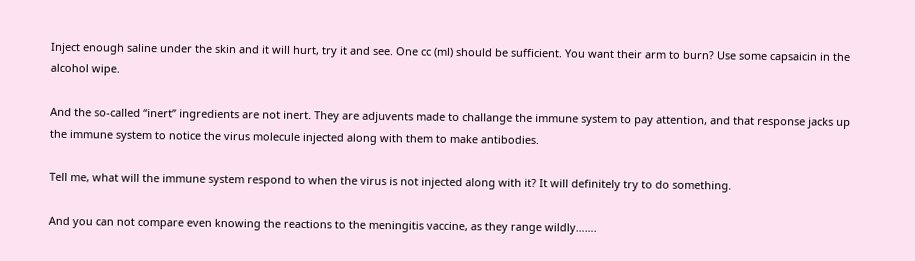Inject enough saline under the skin and it will hurt, try it and see. One cc (ml) should be sufficient. You want their arm to burn? Use some capsaicin in the alcohol wipe.

And the so-called “inert” ingredients are not inert. They are adjuvents made to challange the immune system to pay attention, and that response jacks up the immune system to notice the virus molecule injected along with them to make antibodies.

Tell me, what will the immune system respond to when the virus is not injected along with it? It will definitely try to do something.

And you can not compare even knowing the reactions to the meningitis vaccine, as they range wildly…….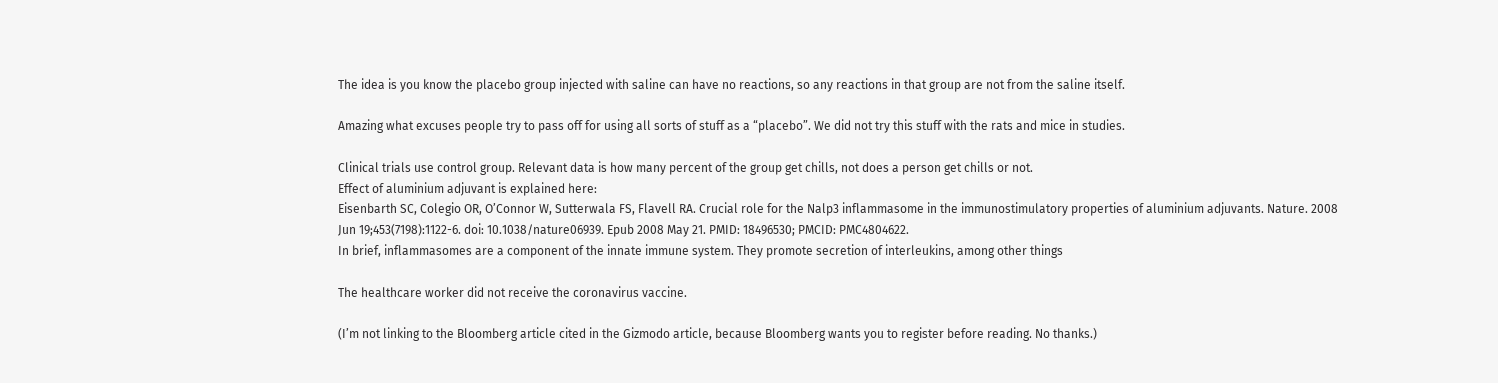The idea is you know the placebo group injected with saline can have no reactions, so any reactions in that group are not from the saline itself.

Amazing what excuses people try to pass off for using all sorts of stuff as a “placebo”. We did not try this stuff with the rats and mice in studies.

Clinical trials use control group. Relevant data is how many percent of the group get chills, not does a person get chills or not.
Effect of aluminium adjuvant is explained here:
Eisenbarth SC, Colegio OR, O’Connor W, Sutterwala FS, Flavell RA. Crucial role for the Nalp3 inflammasome in the immunostimulatory properties of aluminium adjuvants. Nature. 2008 Jun 19;453(7198):1122-6. doi: 10.1038/nature06939. Epub 2008 May 21. PMID: 18496530; PMCID: PMC4804622.
In brief, inflammasomes are a component of the innate immune system. They promote secretion of interleukins, among other things

The healthcare worker did not receive the coronavirus vaccine.

(I’m not linking to the Bloomberg article cited in the Gizmodo article, because Bloomberg wants you to register before reading. No thanks.)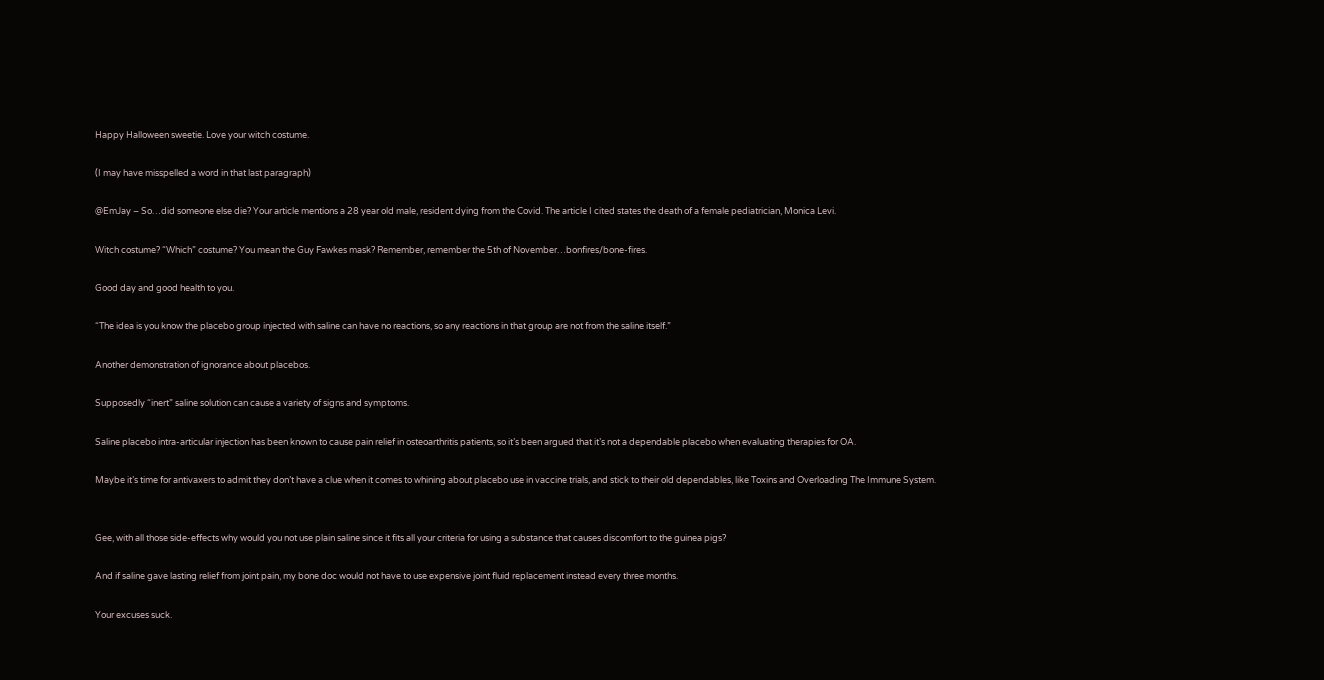Happy Halloween sweetie. Love your witch costume.

(I may have misspelled a word in that last paragraph)

@EmJay – So…did someone else die? Your article mentions a 28 year old male, resident dying from the Covid. The article I cited states the death of a female pediatrician, Monica Levi.

Witch costume? “Which” costume? You mean the Guy Fawkes mask? Remember, remember the 5th of November…bonfires/bone-fires.

Good day and good health to you.

“The idea is you know the placebo group injected with saline can have no reactions, so any reactions in that group are not from the saline itself.”

Another demonstration of ignorance about placebos.

Supposedly “inert” saline solution can cause a variety of signs and symptoms.

Saline placebo intra-articular injection has been known to cause pain relief in osteoarthritis patients, so it’s been argued that it’s not a dependable placebo when evaluating therapies for OA.

Maybe it’s time for antivaxers to admit they don’t have a clue when it comes to whining about placebo use in vaccine trials, and stick to their old dependables, like Toxins and Overloading The Immune System.


Gee, with all those side-effects why would you not use plain saline since it fits all your criteria for using a substance that causes discomfort to the guinea pigs?

And if saline gave lasting relief from joint pain, my bone doc would not have to use expensive joint fluid replacement instead every three months.

Your excuses suck.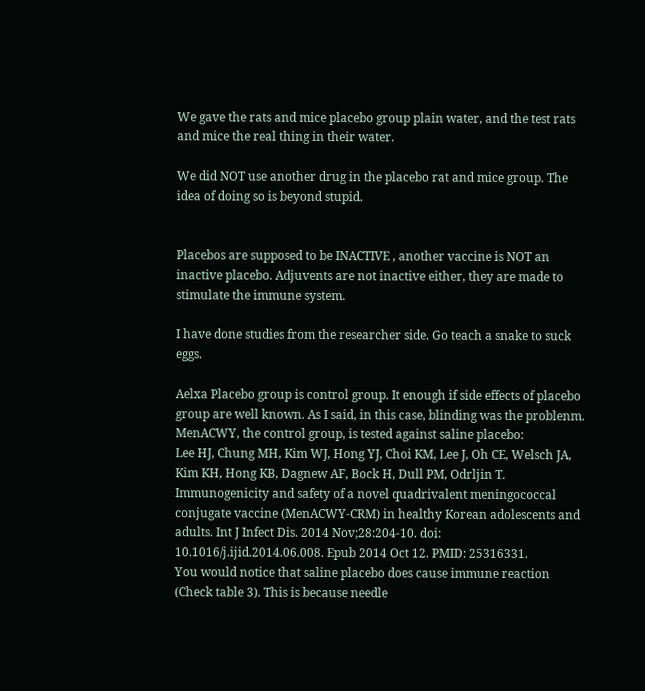We gave the rats and mice placebo group plain water, and the test rats and mice the real thing in their water.

We did NOT use another drug in the placebo rat and mice group. The idea of doing so is beyond stupid.


Placebos are supposed to be INACTIVE , another vaccine is NOT an inactive placebo. Adjuvents are not inactive either, they are made to stimulate the immune system.

I have done studies from the researcher side. Go teach a snake to suck eggs.

Aelxa Placebo group is control group. It enough if side effects of placebo group are well known. As I said, in this case, blinding was the problenm.
MenACWY, the control group, is tested against saline placebo:
Lee HJ, Chung MH, Kim WJ, Hong YJ, Choi KM, Lee J, Oh CE, Welsch JA, Kim KH, Hong KB, Dagnew AF, Bock H, Dull PM, Odrljin T. Immunogenicity and safety of a novel quadrivalent meningococcal conjugate vaccine (MenACWY-CRM) in healthy Korean adolescents and adults. Int J Infect Dis. 2014 Nov;28:204-10. doi: 10.1016/j.ijid.2014.06.008. Epub 2014 Oct 12. PMID: 25316331.
You would notice that saline placebo does cause immune reaction (Check table 3). This is because needle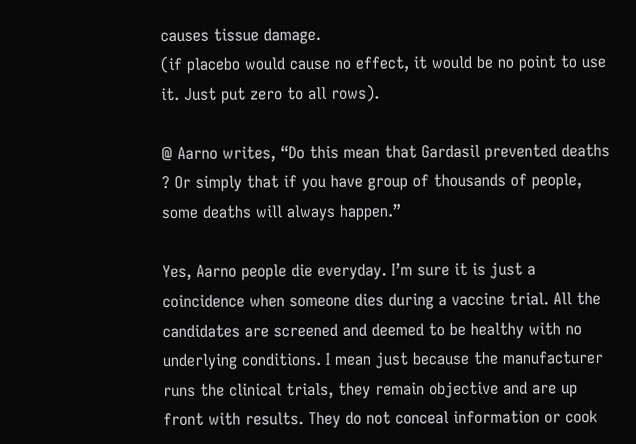causes tissue damage.
(if placebo would cause no effect, it would be no point to use it. Just put zero to all rows).

@ Aarno writes, “Do this mean that Gardasil prevented deaths ? Or simply that if you have group of thousands of people, some deaths will always happen.”

Yes, Aarno people die everyday. I’m sure it is just a coincidence when someone dies during a vaccine trial. All the candidates are screened and deemed to be healthy with no underlying conditions. I mean just because the manufacturer runs the clinical trials, they remain objective and are up front with results. They do not conceal information or cook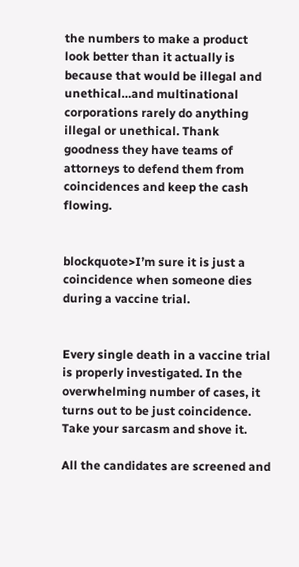the numbers to make a product look better than it actually is because that would be illegal and unethical…and multinational corporations rarely do anything illegal or unethical. Thank goodness they have teams of attorneys to defend them from coincidences and keep the cash flowing.


blockquote>I’m sure it is just a coincidence when someone dies during a vaccine trial.


Every single death in a vaccine trial is properly investigated. In the overwhelming number of cases, it turns out to be just coincidence.
Take your sarcasm and shove it.

All the candidates are screened and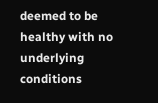deemed to be healthy with no underlying conditions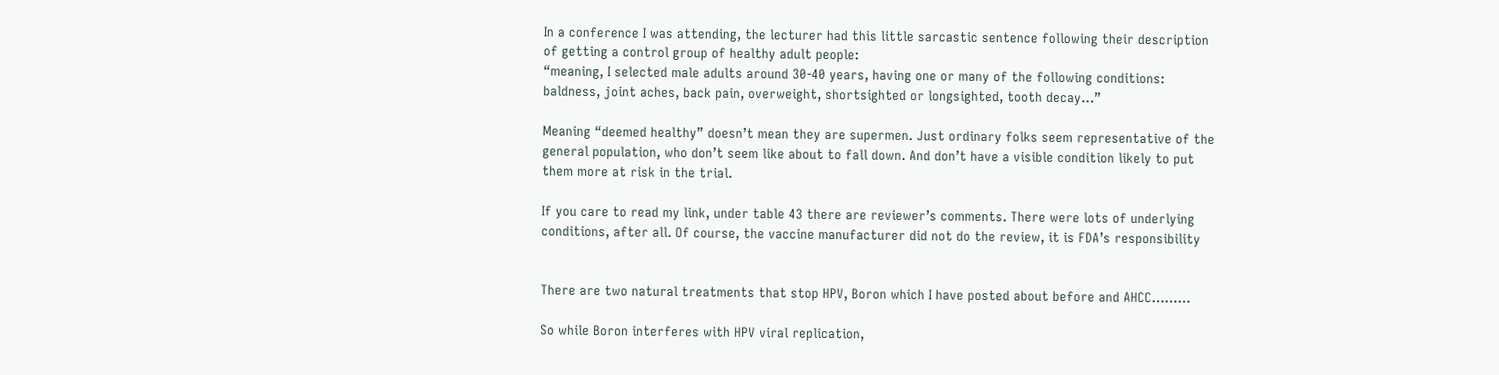In a conference I was attending, the lecturer had this little sarcastic sentence following their description of getting a control group of healthy adult people:
“meaning, I selected male adults around 30-40 years, having one or many of the following conditions: baldness, joint aches, back pain, overweight, shortsighted or longsighted, tooth decay…”

Meaning “deemed healthy” doesn’t mean they are supermen. Just ordinary folks seem representative of the general population, who don’t seem like about to fall down. And don’t have a visible condition likely to put them more at risk in the trial.

If you care to read my link, under table 43 there are reviewer’s comments. There were lots of underlying conditions, after all. Of course, the vaccine manufacturer did not do the review, it is FDA’s responsibility


There are two natural treatments that stop HPV, Boron which I have posted about before and AHCC………

So while Boron interferes with HPV viral replication,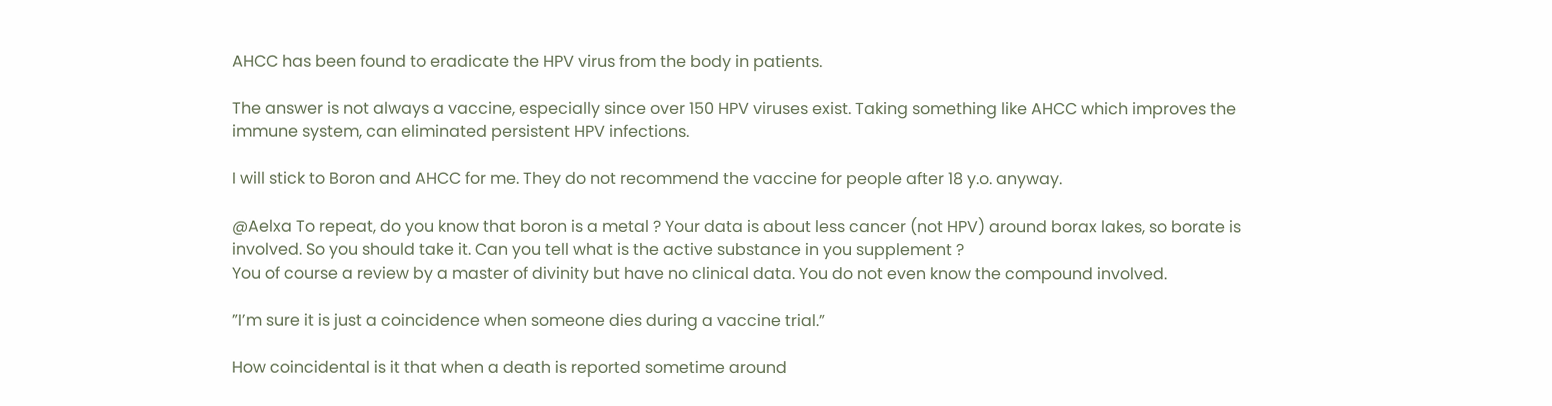AHCC has been found to eradicate the HPV virus from the body in patients.

The answer is not always a vaccine, especially since over 150 HPV viruses exist. Taking something like AHCC which improves the immune system, can eliminated persistent HPV infections.

I will stick to Boron and AHCC for me. They do not recommend the vaccine for people after 18 y.o. anyway.

@Aelxa To repeat, do you know that boron is a metal ? Your data is about less cancer (not HPV) around borax lakes, so borate is involved. So you should take it. Can you tell what is the active substance in you supplement ?
You of course a review by a master of divinity but have no clinical data. You do not even know the compound involved.

”I’m sure it is just a coincidence when someone dies during a vaccine trial.”

How coincidental is it that when a death is reported sometime around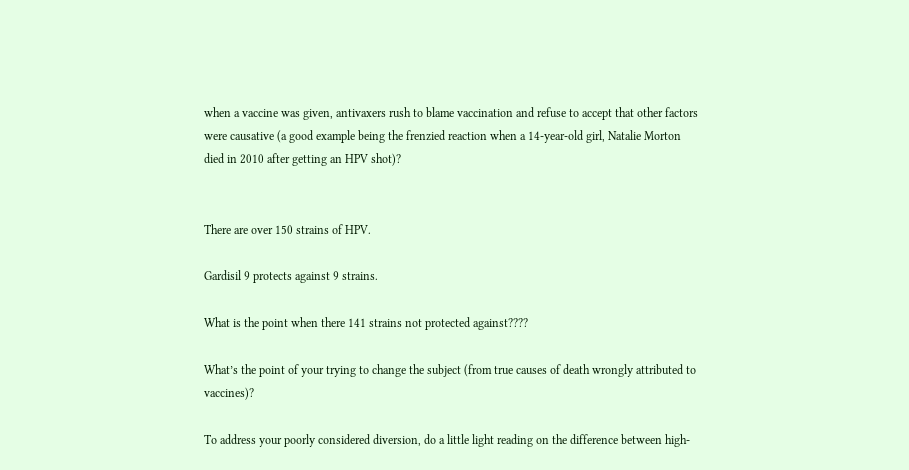when a vaccine was given, antivaxers rush to blame vaccination and refuse to accept that other factors were causative (a good example being the frenzied reaction when a 14-year-old girl, Natalie Morton died in 2010 after getting an HPV shot)?


There are over 150 strains of HPV.

Gardisil 9 protects against 9 strains.

What is the point when there 141 strains not protected against????

What’s the point of your trying to change the subject (from true causes of death wrongly attributed to vaccines)?

To address your poorly considered diversion, do a little light reading on the difference between high-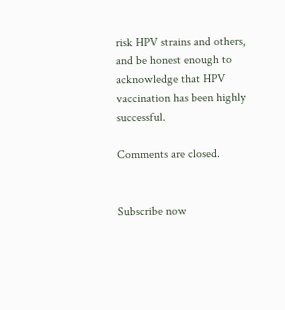risk HPV strains and others, and be honest enough to acknowledge that HPV vaccination has been highly successful.

Comments are closed.


Subscribe now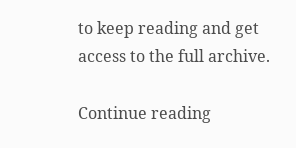to keep reading and get access to the full archive.

Continue reading